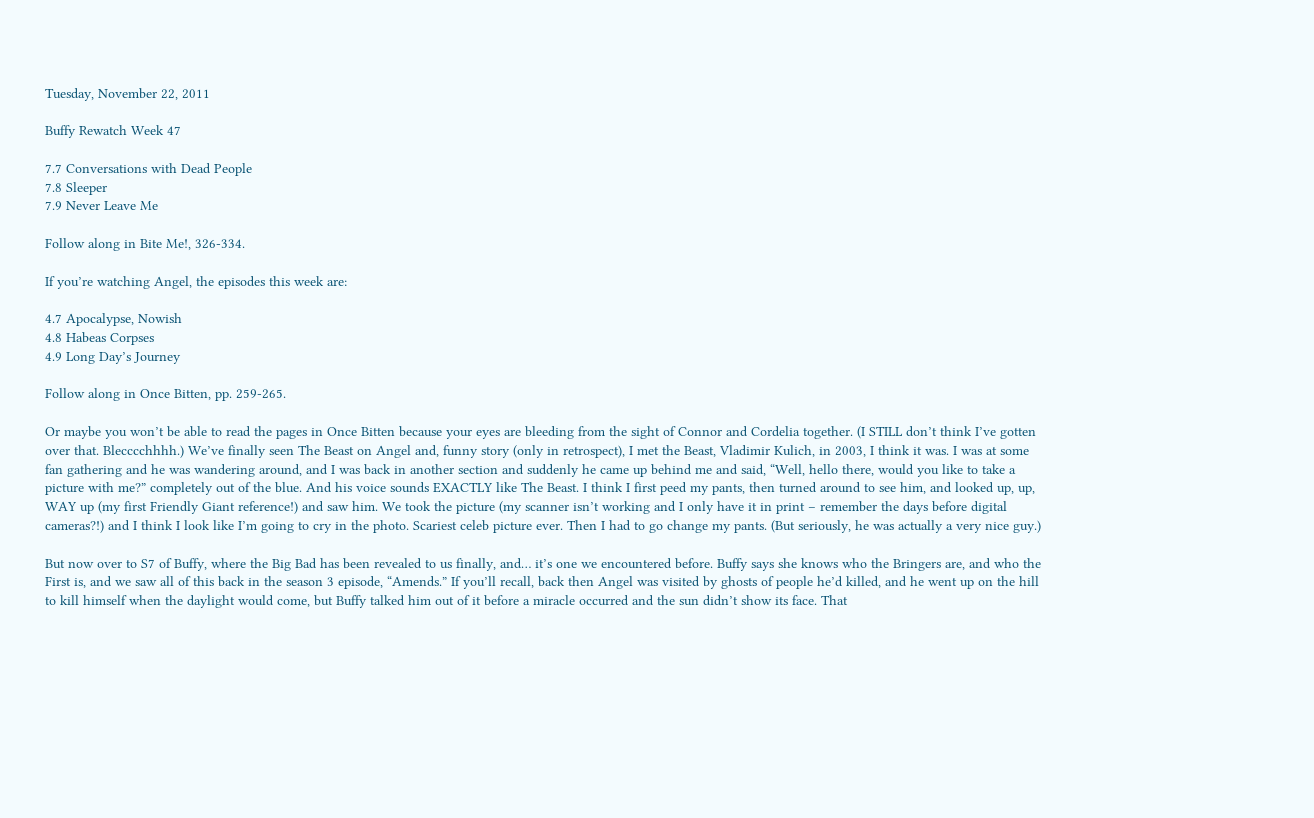Tuesday, November 22, 2011

Buffy Rewatch Week 47

7.7 Conversations with Dead People
7.8 Sleeper
7.9 Never Leave Me

Follow along in Bite Me!, 326-334.

If you’re watching Angel, the episodes this week are:

4.7 Apocalypse, Nowish
4.8 Habeas Corpses
4.9 Long Day’s Journey

Follow along in Once Bitten, pp. 259-265.

Or maybe you won’t be able to read the pages in Once Bitten because your eyes are bleeding from the sight of Connor and Cordelia together. (I STILL don’t think I’ve gotten over that. Blecccchhhh.) We’ve finally seen The Beast on Angel and, funny story (only in retrospect), I met the Beast, Vladimir Kulich, in 2003, I think it was. I was at some fan gathering and he was wandering around, and I was back in another section and suddenly he came up behind me and said, “Well, hello there, would you like to take a picture with me?” completely out of the blue. And his voice sounds EXACTLY like The Beast. I think I first peed my pants, then turned around to see him, and looked up, up, WAY up (my first Friendly Giant reference!) and saw him. We took the picture (my scanner isn’t working and I only have it in print – remember the days before digital cameras?!) and I think I look like I’m going to cry in the photo. Scariest celeb picture ever. Then I had to go change my pants. (But seriously, he was actually a very nice guy.)

But now over to S7 of Buffy, where the Big Bad has been revealed to us finally, and… it’s one we encountered before. Buffy says she knows who the Bringers are, and who the First is, and we saw all of this back in the season 3 episode, “Amends.” If you’ll recall, back then Angel was visited by ghosts of people he’d killed, and he went up on the hill to kill himself when the daylight would come, but Buffy talked him out of it before a miracle occurred and the sun didn’t show its face. That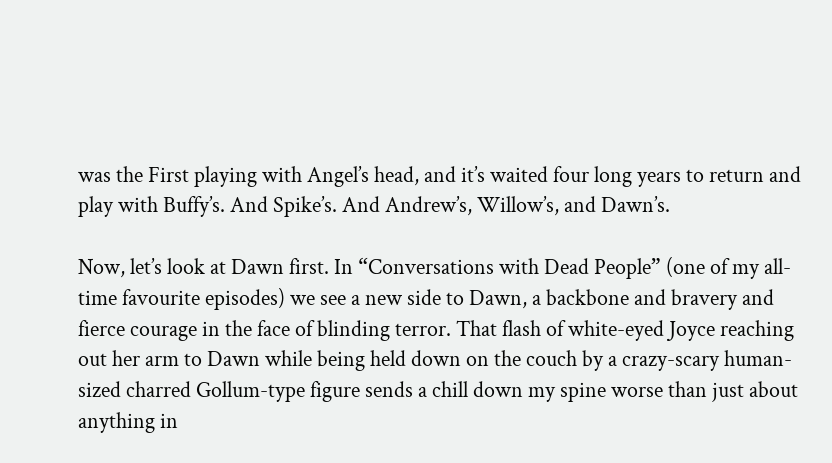was the First playing with Angel’s head, and it’s waited four long years to return and play with Buffy’s. And Spike’s. And Andrew’s, Willow’s, and Dawn’s.

Now, let’s look at Dawn first. In “Conversations with Dead People” (one of my all-time favourite episodes) we see a new side to Dawn, a backbone and bravery and fierce courage in the face of blinding terror. That flash of white-eyed Joyce reaching out her arm to Dawn while being held down on the couch by a crazy-scary human-sized charred Gollum-type figure sends a chill down my spine worse than just about anything in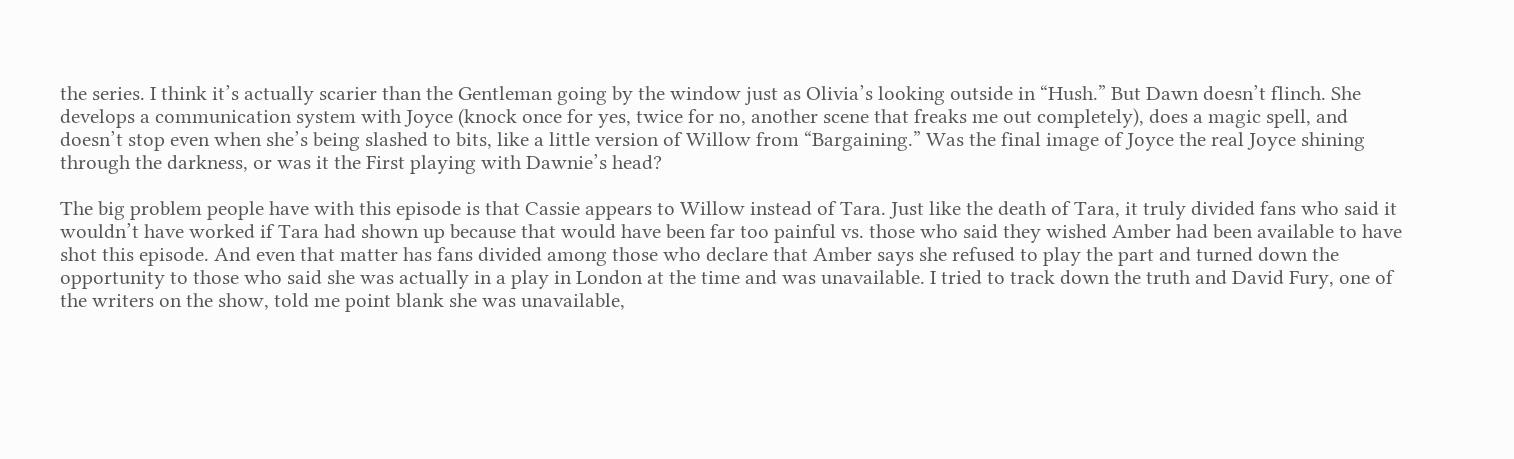the series. I think it’s actually scarier than the Gentleman going by the window just as Olivia’s looking outside in “Hush.” But Dawn doesn’t flinch. She develops a communication system with Joyce (knock once for yes, twice for no, another scene that freaks me out completely), does a magic spell, and doesn’t stop even when she’s being slashed to bits, like a little version of Willow from “Bargaining.” Was the final image of Joyce the real Joyce shining through the darkness, or was it the First playing with Dawnie’s head?

The big problem people have with this episode is that Cassie appears to Willow instead of Tara. Just like the death of Tara, it truly divided fans who said it wouldn’t have worked if Tara had shown up because that would have been far too painful vs. those who said they wished Amber had been available to have shot this episode. And even that matter has fans divided among those who declare that Amber says she refused to play the part and turned down the opportunity to those who said she was actually in a play in London at the time and was unavailable. I tried to track down the truth and David Fury, one of the writers on the show, told me point blank she was unavailable,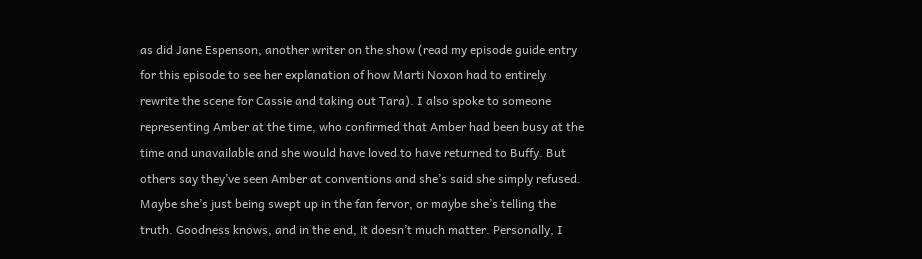as did Jane Espenson, another writer on the show (read my episode guide entry for this episode to see her explanation of how Marti Noxon had to entirely rewrite the scene for Cassie and taking out Tara). I also spoke to someone representing Amber at the time, who confirmed that Amber had been busy at the time and unavailable and she would have loved to have returned to Buffy. But others say they’ve seen Amber at conventions and she’s said she simply refused. Maybe she’s just being swept up in the fan fervor, or maybe she’s telling the truth. Goodness knows, and in the end, it doesn’t much matter. Personally, I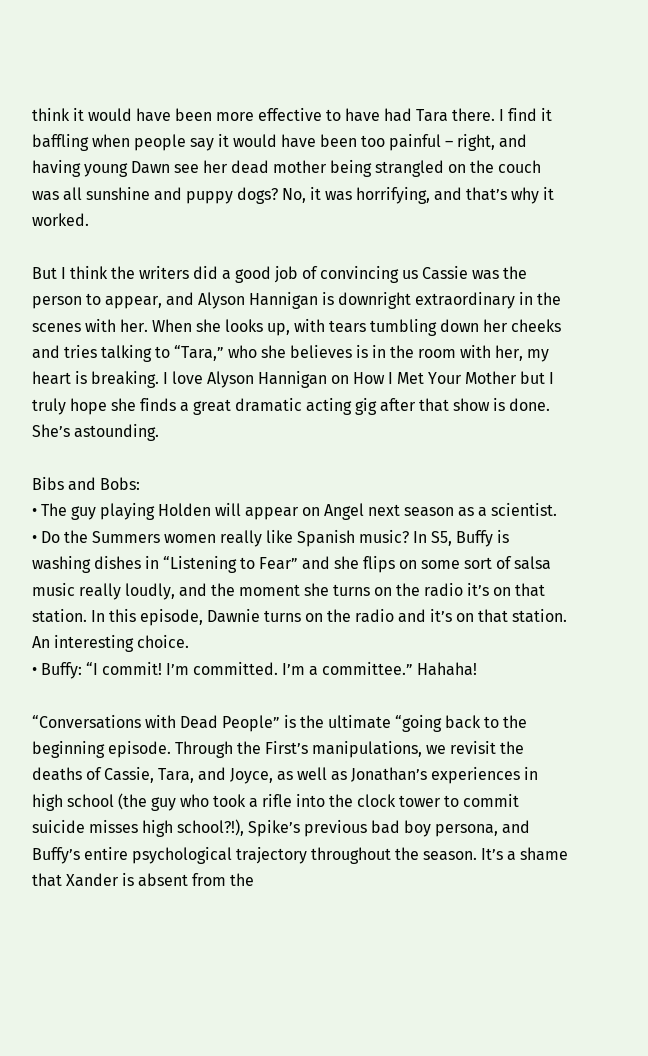think it would have been more effective to have had Tara there. I find it baffling when people say it would have been too painful – right, and having young Dawn see her dead mother being strangled on the couch was all sunshine and puppy dogs? No, it was horrifying, and that’s why it worked.

But I think the writers did a good job of convincing us Cassie was the person to appear, and Alyson Hannigan is downright extraordinary in the scenes with her. When she looks up, with tears tumbling down her cheeks and tries talking to “Tara,” who she believes is in the room with her, my heart is breaking. I love Alyson Hannigan on How I Met Your Mother but I truly hope she finds a great dramatic acting gig after that show is done. She’s astounding.

Bibs and Bobs:
• The guy playing Holden will appear on Angel next season as a scientist.
• Do the Summers women really like Spanish music? In S5, Buffy is washing dishes in “Listening to Fear” and she flips on some sort of salsa music really loudly, and the moment she turns on the radio it’s on that station. In this episode, Dawnie turns on the radio and it’s on that station. An interesting choice.
• Buffy: “I commit! I’m committed. I’m a committee.” Hahaha!

“Conversations with Dead People” is the ultimate “going back to the beginning episode. Through the First’s manipulations, we revisit the deaths of Cassie, Tara, and Joyce, as well as Jonathan’s experiences in high school (the guy who took a rifle into the clock tower to commit suicide misses high school?!), Spike’s previous bad boy persona, and Buffy’s entire psychological trajectory throughout the season. It’s a shame that Xander is absent from the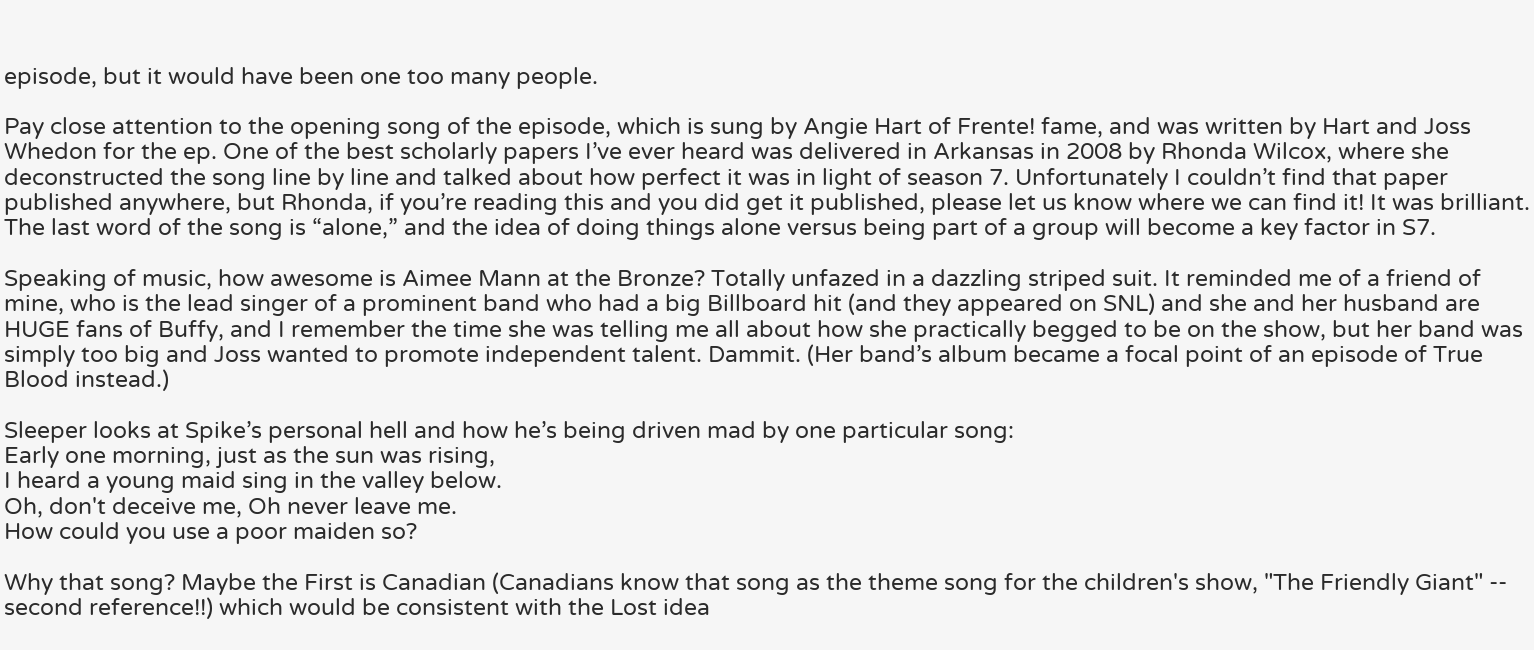episode, but it would have been one too many people.

Pay close attention to the opening song of the episode, which is sung by Angie Hart of Frente! fame, and was written by Hart and Joss Whedon for the ep. One of the best scholarly papers I’ve ever heard was delivered in Arkansas in 2008 by Rhonda Wilcox, where she deconstructed the song line by line and talked about how perfect it was in light of season 7. Unfortunately I couldn’t find that paper published anywhere, but Rhonda, if you’re reading this and you did get it published, please let us know where we can find it! It was brilliant. The last word of the song is “alone,” and the idea of doing things alone versus being part of a group will become a key factor in S7.

Speaking of music, how awesome is Aimee Mann at the Bronze? Totally unfazed in a dazzling striped suit. It reminded me of a friend of mine, who is the lead singer of a prominent band who had a big Billboard hit (and they appeared on SNL) and she and her husband are HUGE fans of Buffy, and I remember the time she was telling me all about how she practically begged to be on the show, but her band was simply too big and Joss wanted to promote independent talent. Dammit. (Her band’s album became a focal point of an episode of True Blood instead.)

Sleeper looks at Spike’s personal hell and how he’s being driven mad by one particular song:
Early one morning, just as the sun was rising,
I heard a young maid sing in the valley below.
Oh, don't deceive me, Oh never leave me.
How could you use a poor maiden so?

Why that song? Maybe the First is Canadian (Canadians know that song as the theme song for the children's show, "The Friendly Giant" -- second reference!!) which would be consistent with the Lost idea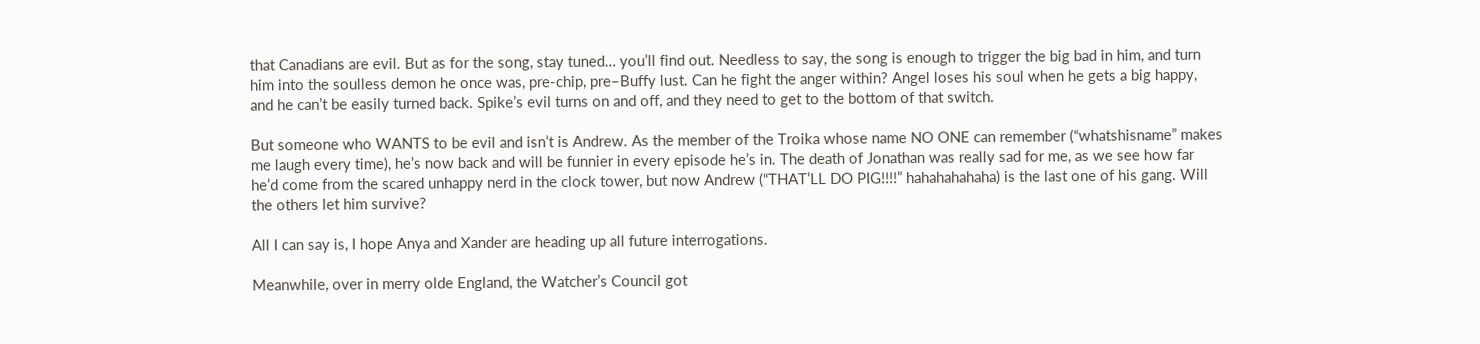that Canadians are evil. But as for the song, stay tuned… you’ll find out. Needless to say, the song is enough to trigger the big bad in him, and turn him into the soulless demon he once was, pre-chip, pre–Buffy lust. Can he fight the anger within? Angel loses his soul when he gets a big happy, and he can’t be easily turned back. Spike’s evil turns on and off, and they need to get to the bottom of that switch.

But someone who WANTS to be evil and isn’t is Andrew. As the member of the Troika whose name NO ONE can remember (“whatshisname” makes me laugh every time), he’s now back and will be funnier in every episode he’s in. The death of Jonathan was really sad for me, as we see how far he’d come from the scared unhappy nerd in the clock tower, but now Andrew (“THAT’LL DO PIG!!!!” hahahahahaha) is the last one of his gang. Will the others let him survive?

All I can say is, I hope Anya and Xander are heading up all future interrogations.

Meanwhile, over in merry olde England, the Watcher’s Council got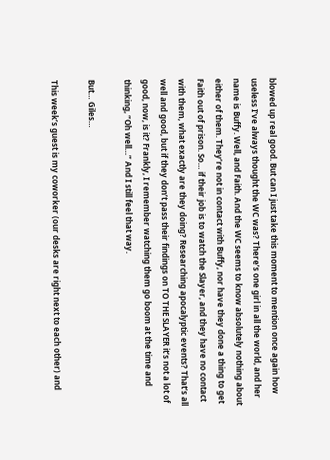blowed up real good. But can I just take this moment to mention once again how useless I’ve always thought the WC was? There’s one girl in all the world, and her name is Buffy. Well, and Faith. And the WC seems to know absolutely nothing about either of them. They’re not in contact with Buffy, nor have they done a thing to get Faith out of prison. So… if their job is to watch the Slayer, and they have no contact with them, what exactly are they doing? Researching apocalyptic events? That’s all well and good, but if they don’t pass their findings on TO THE SLAYER it’s not a lot of good, now, is it? Frankly, I remember watching them go boom at the time and thinking, “Oh well…” And I still feel that way.

But… Giles…

This week’s guest is my coworker (our desks are right next to each other) and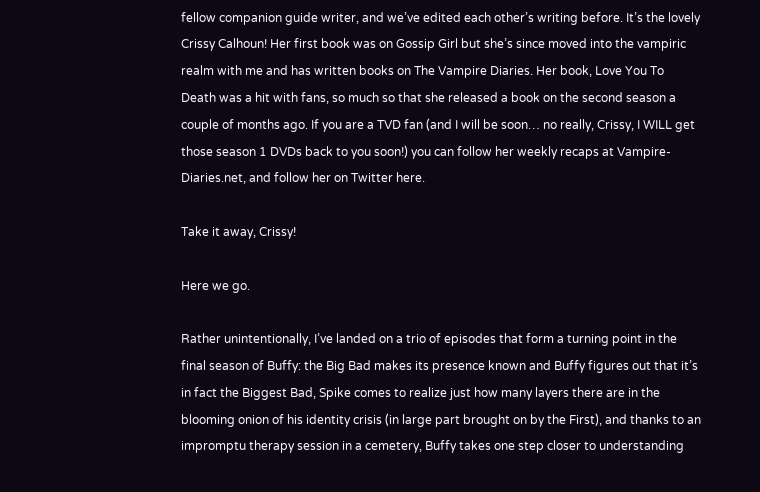fellow companion guide writer, and we’ve edited each other’s writing before. It’s the lovely Crissy Calhoun! Her first book was on Gossip Girl but she’s since moved into the vampiric realm with me and has written books on The Vampire Diaries. Her book, Love You To Death was a hit with fans, so much so that she released a book on the second season a couple of months ago. If you are a TVD fan (and I will be soon… no really, Crissy, I WILL get those season 1 DVDs back to you soon!) you can follow her weekly recaps at Vampire-Diaries.net, and follow her on Twitter here.

Take it away, Crissy!

Here we go.

Rather unintentionally, I’ve landed on a trio of episodes that form a turning point in the final season of Buffy: the Big Bad makes its presence known and Buffy figures out that it’s in fact the Biggest Bad, Spike comes to realize just how many layers there are in the blooming onion of his identity crisis (in large part brought on by the First), and thanks to an impromptu therapy session in a cemetery, Buffy takes one step closer to understanding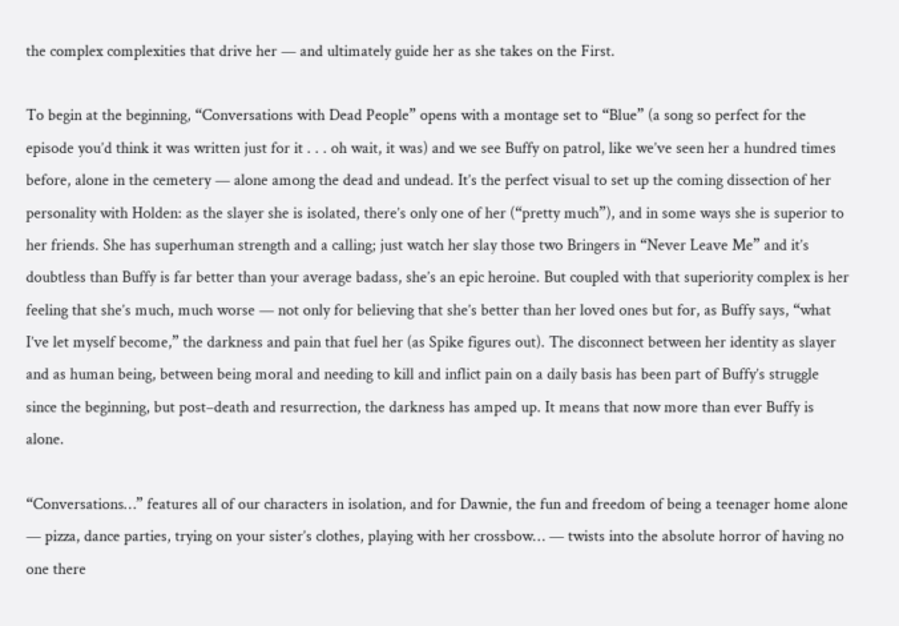the complex complexities that drive her — and ultimately guide her as she takes on the First.

To begin at the beginning, “Conversations with Dead People” opens with a montage set to “Blue” (a song so perfect for the episode you’d think it was written just for it . . . oh wait, it was) and we see Buffy on patrol, like we’ve seen her a hundred times before, alone in the cemetery — alone among the dead and undead. It’s the perfect visual to set up the coming dissection of her personality with Holden: as the slayer she is isolated, there’s only one of her (“pretty much”), and in some ways she is superior to her friends. She has superhuman strength and a calling; just watch her slay those two Bringers in “Never Leave Me” and it’s doubtless than Buffy is far better than your average badass, she’s an epic heroine. But coupled with that superiority complex is her feeling that she’s much, much worse — not only for believing that she’s better than her loved ones but for, as Buffy says, “what I’ve let myself become,” the darkness and pain that fuel her (as Spike figures out). The disconnect between her identity as slayer and as human being, between being moral and needing to kill and inflict pain on a daily basis has been part of Buffy’s struggle since the beginning, but post–death and resurrection, the darkness has amped up. It means that now more than ever Buffy is alone.

“Conversations…” features all of our characters in isolation, and for Dawnie, the fun and freedom of being a teenager home alone — pizza, dance parties, trying on your sister’s clothes, playing with her crossbow… — twists into the absolute horror of having no one there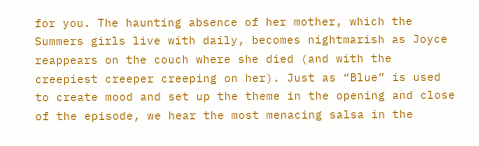for you. The haunting absence of her mother, which the Summers girls live with daily, becomes nightmarish as Joyce reappears on the couch where she died (and with the creepiest creeper creeping on her). Just as “Blue” is used to create mood and set up the theme in the opening and close of the episode, we hear the most menacing salsa in the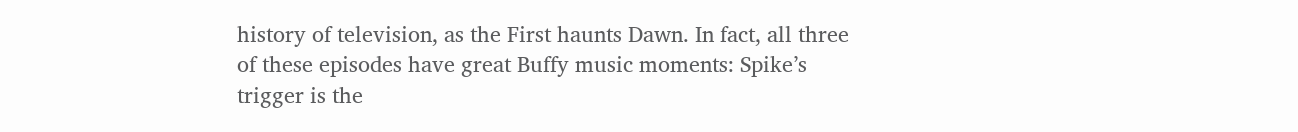history of television, as the First haunts Dawn. In fact, all three of these episodes have great Buffy music moments: Spike’s trigger is the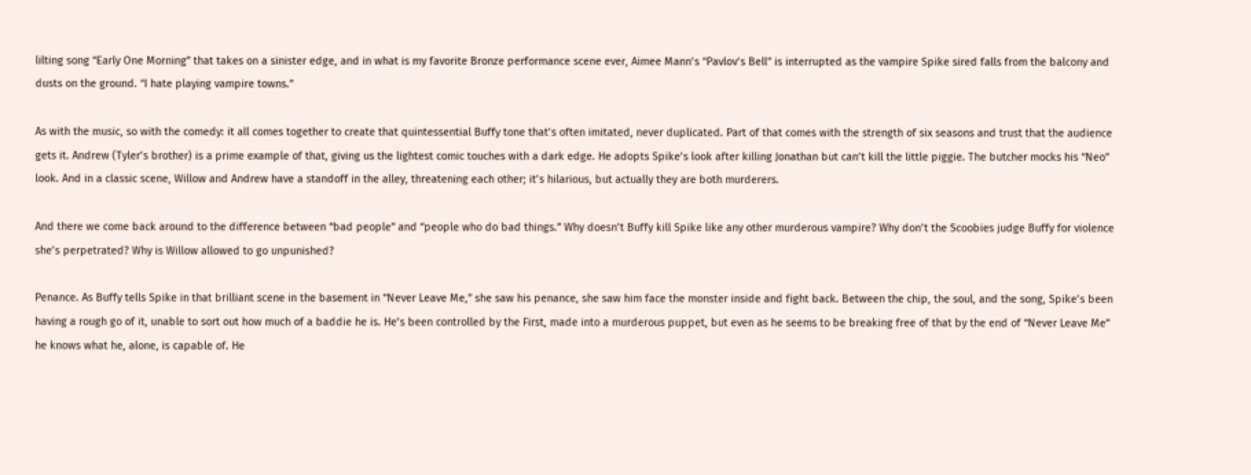lilting song “Early One Morning” that takes on a sinister edge, and in what is my favorite Bronze performance scene ever, Aimee Mann’s “Pavlov’s Bell” is interrupted as the vampire Spike sired falls from the balcony and dusts on the ground. “I hate playing vampire towns.”

As with the music, so with the comedy: it all comes together to create that quintessential Buffy tone that’s often imitated, never duplicated. Part of that comes with the strength of six seasons and trust that the audience gets it. Andrew (Tyler’s brother) is a prime example of that, giving us the lightest comic touches with a dark edge. He adopts Spike’s look after killing Jonathan but can’t kill the little piggie. The butcher mocks his “Neo” look. And in a classic scene, Willow and Andrew have a standoff in the alley, threatening each other; it’s hilarious, but actually they are both murderers.

And there we come back around to the difference between “bad people” and “people who do bad things.” Why doesn’t Buffy kill Spike like any other murderous vampire? Why don’t the Scoobies judge Buffy for violence she’s perpetrated? Why is Willow allowed to go unpunished?

Penance. As Buffy tells Spike in that brilliant scene in the basement in “Never Leave Me,” she saw his penance, she saw him face the monster inside and fight back. Between the chip, the soul, and the song, Spike’s been having a rough go of it, unable to sort out how much of a baddie he is. He’s been controlled by the First, made into a murderous puppet, but even as he seems to be breaking free of that by the end of “Never Leave Me” he knows what he, alone, is capable of. He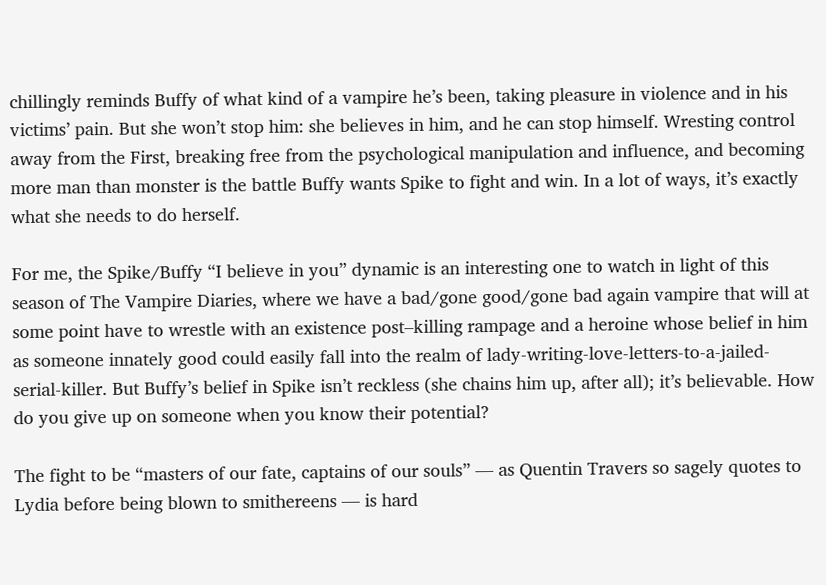chillingly reminds Buffy of what kind of a vampire he’s been, taking pleasure in violence and in his victims’ pain. But she won’t stop him: she believes in him, and he can stop himself. Wresting control away from the First, breaking free from the psychological manipulation and influence, and becoming more man than monster is the battle Buffy wants Spike to fight and win. In a lot of ways, it’s exactly what she needs to do herself.

For me, the Spike/Buffy “I believe in you” dynamic is an interesting one to watch in light of this season of The Vampire Diaries, where we have a bad/gone good/gone bad again vampire that will at some point have to wrestle with an existence post–killing rampage and a heroine whose belief in him as someone innately good could easily fall into the realm of lady-writing-love-letters-to-a-jailed-serial-killer. But Buffy’s belief in Spike isn’t reckless (she chains him up, after all); it’s believable. How do you give up on someone when you know their potential?

The fight to be “masters of our fate, captains of our souls” — as Quentin Travers so sagely quotes to Lydia before being blown to smithereens — is hard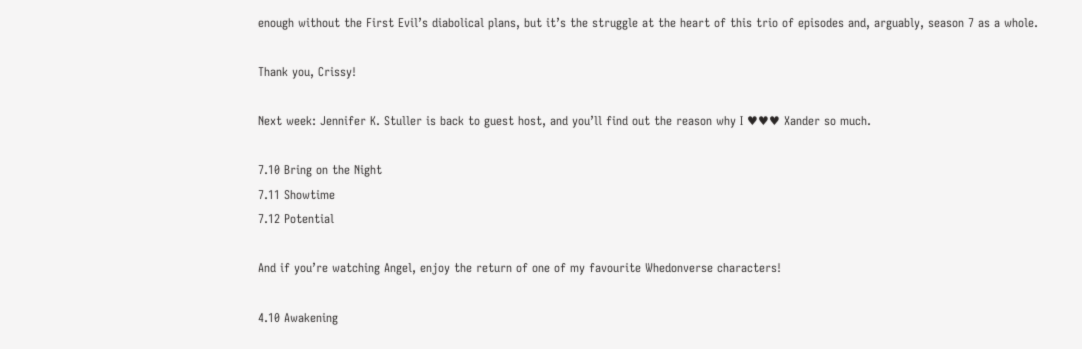enough without the First Evil’s diabolical plans, but it’s the struggle at the heart of this trio of episodes and, arguably, season 7 as a whole.

Thank you, Crissy!

Next week: Jennifer K. Stuller is back to guest host, and you’ll find out the reason why I ♥♥♥ Xander so much.

7.10 Bring on the Night
7.11 Showtime
7.12 Potential

And if you’re watching Angel, enjoy the return of one of my favourite Whedonverse characters!

4.10 Awakening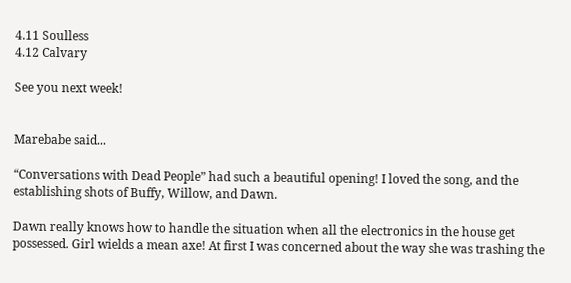4.11 Soulless
4.12 Calvary

See you next week!


Marebabe said...

“Conversations with Dead People” had such a beautiful opening! I loved the song, and the establishing shots of Buffy, Willow, and Dawn.

Dawn really knows how to handle the situation when all the electronics in the house get possessed. Girl wields a mean axe! At first I was concerned about the way she was trashing the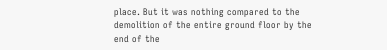place. But it was nothing compared to the demolition of the entire ground floor by the end of the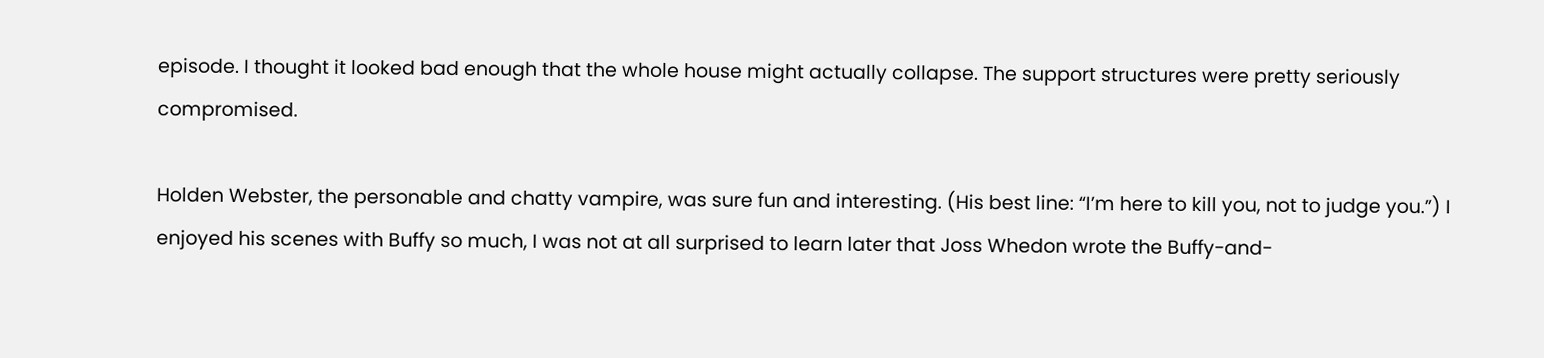episode. I thought it looked bad enough that the whole house might actually collapse. The support structures were pretty seriously compromised.

Holden Webster, the personable and chatty vampire, was sure fun and interesting. (His best line: “I’m here to kill you, not to judge you.”) I enjoyed his scenes with Buffy so much, I was not at all surprised to learn later that Joss Whedon wrote the Buffy-and-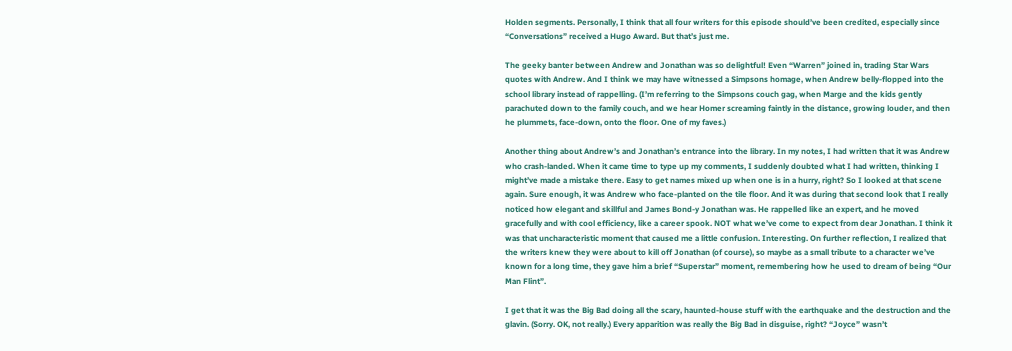Holden segments. Personally, I think that all four writers for this episode should’ve been credited, especially since “Conversations” received a Hugo Award. But that’s just me.

The geeky banter between Andrew and Jonathan was so delightful! Even “Warren” joined in, trading Star Wars quotes with Andrew. And I think we may have witnessed a Simpsons homage, when Andrew belly-flopped into the school library instead of rappelling. (I’m referring to the Simpsons couch gag, when Marge and the kids gently parachuted down to the family couch, and we hear Homer screaming faintly in the distance, growing louder, and then he plummets, face-down, onto the floor. One of my faves.)

Another thing about Andrew’s and Jonathan’s entrance into the library. In my notes, I had written that it was Andrew who crash-landed. When it came time to type up my comments, I suddenly doubted what I had written, thinking I might’ve made a mistake there. Easy to get names mixed up when one is in a hurry, right? So I looked at that scene again. Sure enough, it was Andrew who face-planted on the tile floor. And it was during that second look that I really noticed how elegant and skillful and James Bond-y Jonathan was. He rappelled like an expert, and he moved gracefully and with cool efficiency, like a career spook. NOT what we’ve come to expect from dear Jonathan. I think it was that uncharacteristic moment that caused me a little confusion. Interesting. On further reflection, I realized that the writers knew they were about to kill off Jonathan (of course), so maybe as a small tribute to a character we’ve known for a long time, they gave him a brief “Superstar” moment, remembering how he used to dream of being “Our Man Flint”.

I get that it was the Big Bad doing all the scary, haunted-house stuff with the earthquake and the destruction and the glavin. (Sorry. OK, not really.) Every apparition was really the Big Bad in disguise, right? “Joyce” wasn’t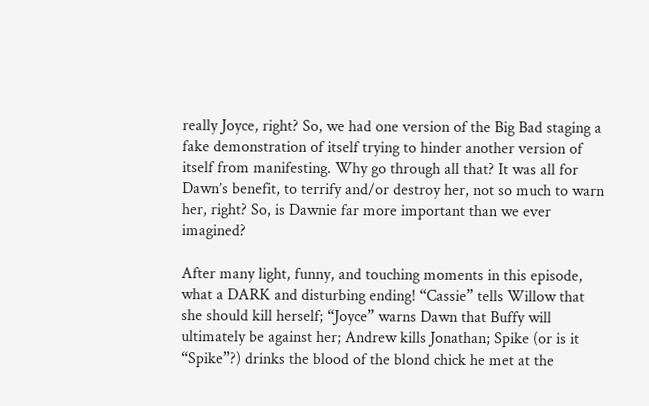really Joyce, right? So, we had one version of the Big Bad staging a fake demonstration of itself trying to hinder another version of itself from manifesting. Why go through all that? It was all for Dawn’s benefit, to terrify and/or destroy her, not so much to warn her, right? So, is Dawnie far more important than we ever imagined?

After many light, funny, and touching moments in this episode, what a DARK and disturbing ending! “Cassie” tells Willow that she should kill herself; “Joyce” warns Dawn that Buffy will ultimately be against her; Andrew kills Jonathan; Spike (or is it “Spike”?) drinks the blood of the blond chick he met at the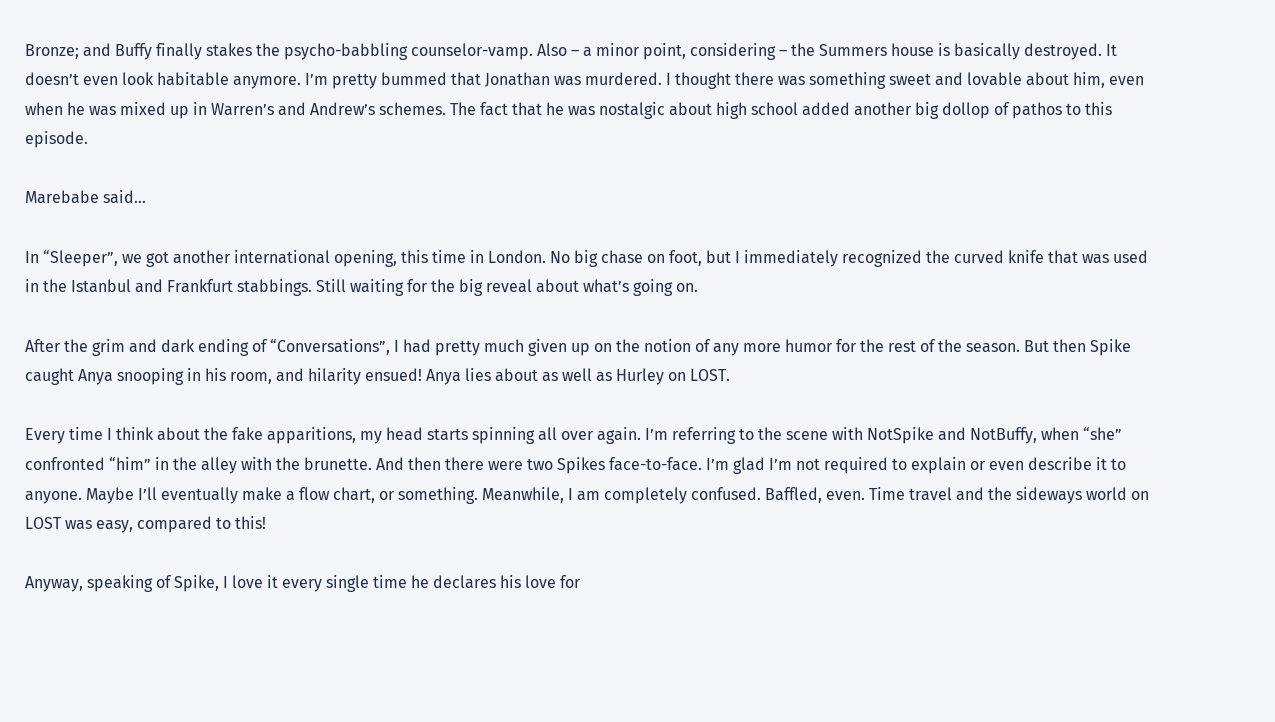Bronze; and Buffy finally stakes the psycho-babbling counselor-vamp. Also – a minor point, considering – the Summers house is basically destroyed. It doesn’t even look habitable anymore. I’m pretty bummed that Jonathan was murdered. I thought there was something sweet and lovable about him, even when he was mixed up in Warren’s and Andrew’s schemes. The fact that he was nostalgic about high school added another big dollop of pathos to this episode.

Marebabe said...

In “Sleeper”, we got another international opening, this time in London. No big chase on foot, but I immediately recognized the curved knife that was used in the Istanbul and Frankfurt stabbings. Still waiting for the big reveal about what’s going on.

After the grim and dark ending of “Conversations”, I had pretty much given up on the notion of any more humor for the rest of the season. But then Spike caught Anya snooping in his room, and hilarity ensued! Anya lies about as well as Hurley on LOST.

Every time I think about the fake apparitions, my head starts spinning all over again. I’m referring to the scene with NotSpike and NotBuffy, when “she” confronted “him” in the alley with the brunette. And then there were two Spikes face-to-face. I’m glad I’m not required to explain or even describe it to anyone. Maybe I’ll eventually make a flow chart, or something. Meanwhile, I am completely confused. Baffled, even. Time travel and the sideways world on LOST was easy, compared to this!

Anyway, speaking of Spike, I love it every single time he declares his love for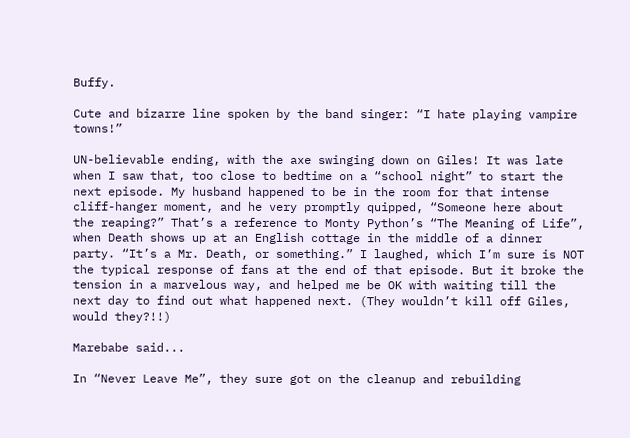Buffy.

Cute and bizarre line spoken by the band singer: “I hate playing vampire towns!”

UN-believable ending, with the axe swinging down on Giles! It was late when I saw that, too close to bedtime on a “school night” to start the next episode. My husband happened to be in the room for that intense cliff-hanger moment, and he very promptly quipped, “Someone here about the reaping?” That’s a reference to Monty Python’s “The Meaning of Life”, when Death shows up at an English cottage in the middle of a dinner party. “It’s a Mr. Death, or something.” I laughed, which I’m sure is NOT the typical response of fans at the end of that episode. But it broke the tension in a marvelous way, and helped me be OK with waiting till the next day to find out what happened next. (They wouldn’t kill off Giles, would they?!!)

Marebabe said...

In “Never Leave Me”, they sure got on the cleanup and rebuilding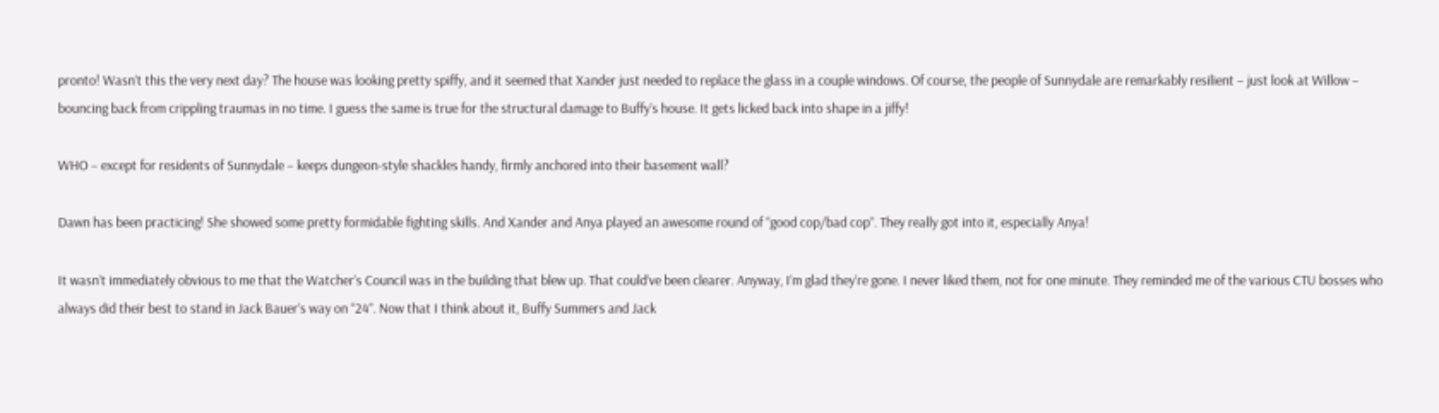pronto! Wasn’t this the very next day? The house was looking pretty spiffy, and it seemed that Xander just needed to replace the glass in a couple windows. Of course, the people of Sunnydale are remarkably resilient – just look at Willow – bouncing back from crippling traumas in no time. I guess the same is true for the structural damage to Buffy’s house. It gets licked back into shape in a jiffy!

WHO – except for residents of Sunnydale – keeps dungeon-style shackles handy, firmly anchored into their basement wall?

Dawn has been practicing! She showed some pretty formidable fighting skills. And Xander and Anya played an awesome round of “good cop/bad cop”. They really got into it, especially Anya!

It wasn’t immediately obvious to me that the Watcher’s Council was in the building that blew up. That could’ve been clearer. Anyway, I’m glad they’re gone. I never liked them, not for one minute. They reminded me of the various CTU bosses who always did their best to stand in Jack Bauer’s way on “24”. Now that I think about it, Buffy Summers and Jack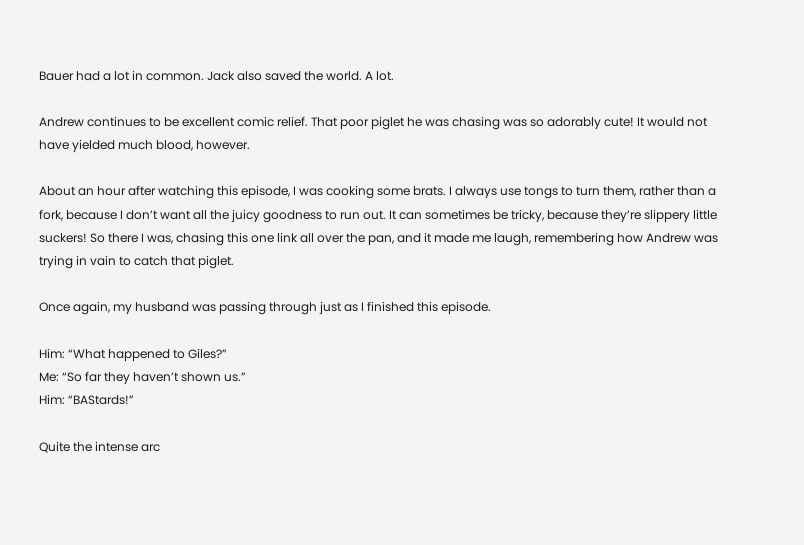Bauer had a lot in common. Jack also saved the world. A lot.

Andrew continues to be excellent comic relief. That poor piglet he was chasing was so adorably cute! It would not have yielded much blood, however.

About an hour after watching this episode, I was cooking some brats. I always use tongs to turn them, rather than a fork, because I don’t want all the juicy goodness to run out. It can sometimes be tricky, because they’re slippery little suckers! So there I was, chasing this one link all over the pan, and it made me laugh, remembering how Andrew was trying in vain to catch that piglet.

Once again, my husband was passing through just as I finished this episode.

Him: “What happened to Giles?”
Me: “So far they haven’t shown us.”
Him: “BAStards!”

Quite the intense arc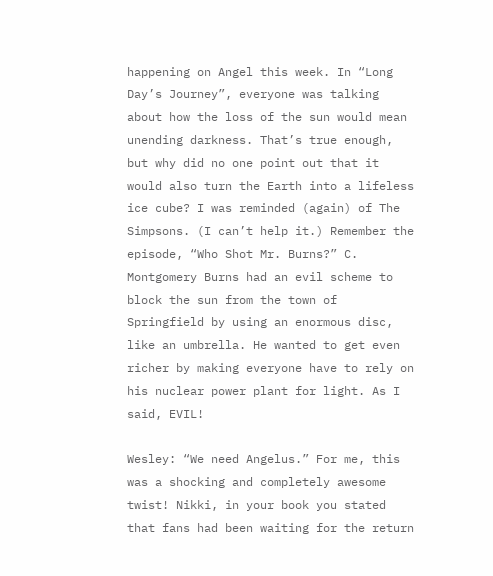happening on Angel this week. In “Long Day’s Journey”, everyone was talking about how the loss of the sun would mean unending darkness. That’s true enough, but why did no one point out that it would also turn the Earth into a lifeless ice cube? I was reminded (again) of The Simpsons. (I can’t help it.) Remember the episode, “Who Shot Mr. Burns?” C. Montgomery Burns had an evil scheme to block the sun from the town of Springfield by using an enormous disc, like an umbrella. He wanted to get even richer by making everyone have to rely on his nuclear power plant for light. As I said, EVIL!

Wesley: “We need Angelus.” For me, this was a shocking and completely awesome twist! Nikki, in your book you stated that fans had been waiting for the return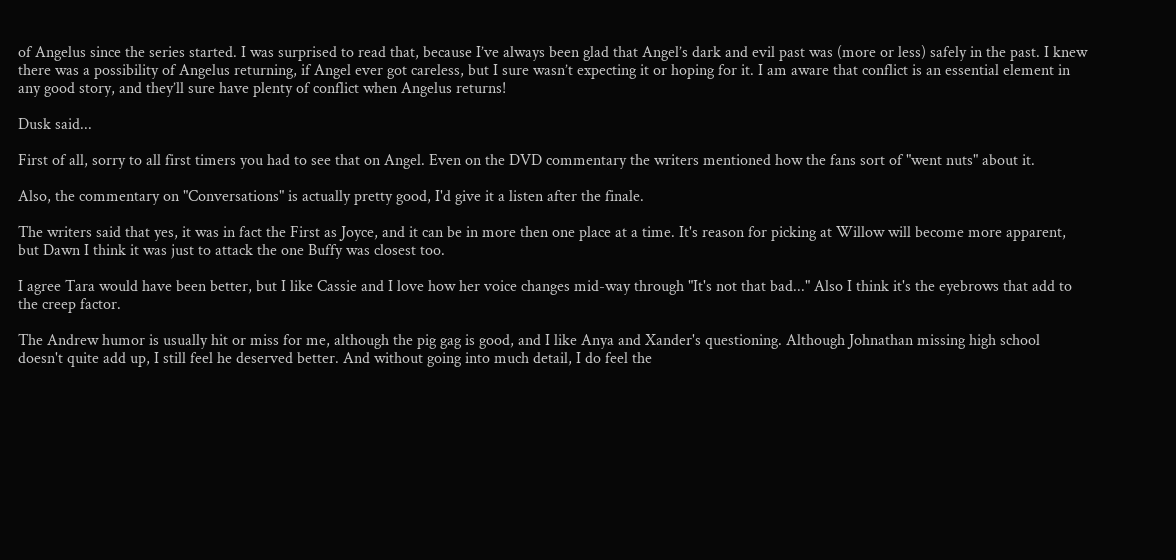of Angelus since the series started. I was surprised to read that, because I’ve always been glad that Angel’s dark and evil past was (more or less) safely in the past. I knew there was a possibility of Angelus returning, if Angel ever got careless, but I sure wasn’t expecting it or hoping for it. I am aware that conflict is an essential element in any good story, and they’ll sure have plenty of conflict when Angelus returns!

Dusk said...

First of all, sorry to all first timers you had to see that on Angel. Even on the DVD commentary the writers mentioned how the fans sort of "went nuts" about it.

Also, the commentary on "Conversations" is actually pretty good, I'd give it a listen after the finale.

The writers said that yes, it was in fact the First as Joyce, and it can be in more then one place at a time. It's reason for picking at Willow will become more apparent, but Dawn I think it was just to attack the one Buffy was closest too.

I agree Tara would have been better, but I like Cassie and I love how her voice changes mid-way through "It's not that bad..." Also I think it's the eyebrows that add to the creep factor.

The Andrew humor is usually hit or miss for me, although the pig gag is good, and I like Anya and Xander's questioning. Although Johnathan missing high school doesn't quite add up, I still feel he deserved better. And without going into much detail, I do feel the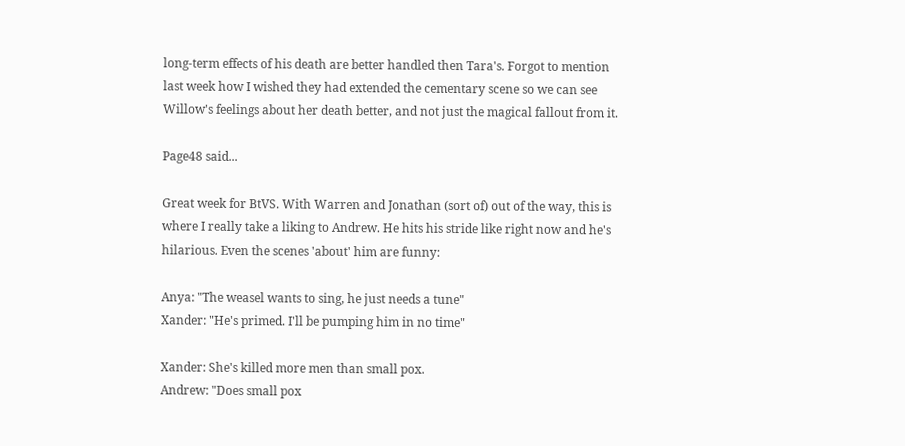long-term effects of his death are better handled then Tara's. Forgot to mention last week how I wished they had extended the cementary scene so we can see Willow's feelings about her death better, and not just the magical fallout from it.

Page48 said...

Great week for BtVS. With Warren and Jonathan (sort of) out of the way, this is where I really take a liking to Andrew. He hits his stride like right now and he's hilarious. Even the scenes 'about' him are funny:

Anya: "The weasel wants to sing, he just needs a tune"
Xander: "He's primed. I'll be pumping him in no time"

Xander: She's killed more men than small pox.
Andrew: "Does small pox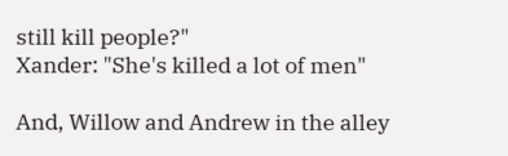still kill people?"
Xander: "She's killed a lot of men"

And, Willow and Andrew in the alley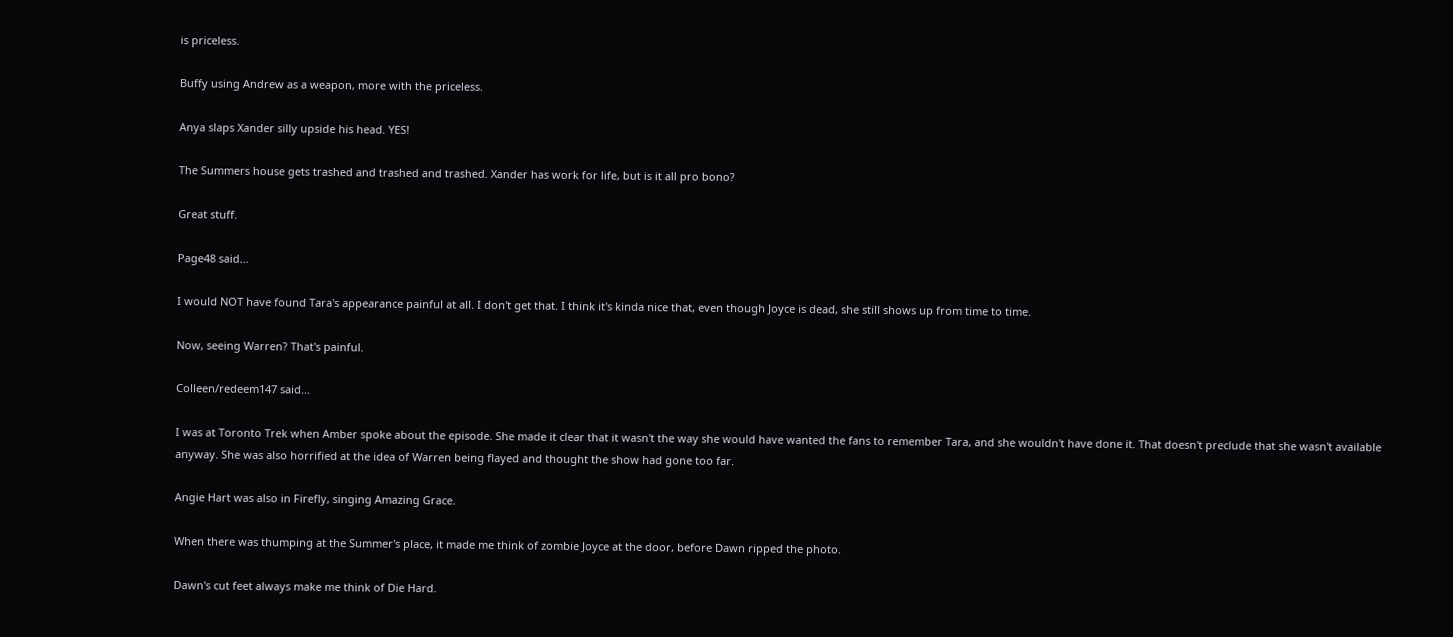is priceless.

Buffy using Andrew as a weapon, more with the priceless.

Anya slaps Xander silly upside his head. YES!

The Summers house gets trashed and trashed and trashed. Xander has work for life, but is it all pro bono?

Great stuff.

Page48 said...

I would NOT have found Tara's appearance painful at all. I don't get that. I think it's kinda nice that, even though Joyce is dead, she still shows up from time to time.

Now, seeing Warren? That's painful.

Colleen/redeem147 said...

I was at Toronto Trek when Amber spoke about the episode. She made it clear that it wasn't the way she would have wanted the fans to remember Tara, and she wouldn't have done it. That doesn't preclude that she wasn't available anyway. She was also horrified at the idea of Warren being flayed and thought the show had gone too far.

Angie Hart was also in Firefly, singing Amazing Grace.

When there was thumping at the Summer's place, it made me think of zombie Joyce at the door, before Dawn ripped the photo.

Dawn's cut feet always make me think of Die Hard.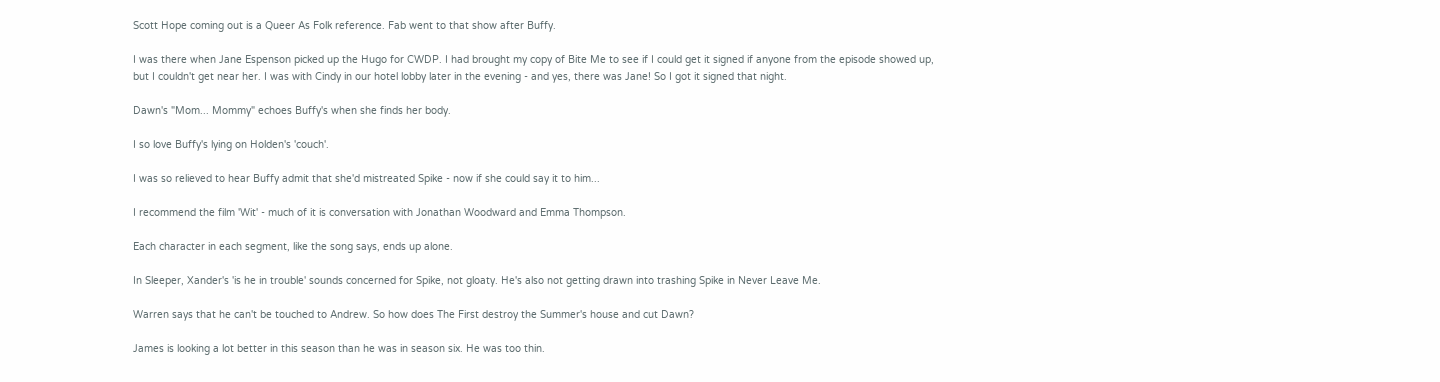Scott Hope coming out is a Queer As Folk reference. Fab went to that show after Buffy.

I was there when Jane Espenson picked up the Hugo for CWDP. I had brought my copy of Bite Me to see if I could get it signed if anyone from the episode showed up, but I couldn't get near her. I was with Cindy in our hotel lobby later in the evening - and yes, there was Jane! So I got it signed that night.

Dawn's "Mom... Mommy" echoes Buffy's when she finds her body.

I so love Buffy's lying on Holden's 'couch'.

I was so relieved to hear Buffy admit that she'd mistreated Spike - now if she could say it to him...

I recommend the film 'Wit' - much of it is conversation with Jonathan Woodward and Emma Thompson.

Each character in each segment, like the song says, ends up alone.

In Sleeper, Xander's 'is he in trouble' sounds concerned for Spike, not gloaty. He's also not getting drawn into trashing Spike in Never Leave Me.

Warren says that he can't be touched to Andrew. So how does The First destroy the Summer's house and cut Dawn?

James is looking a lot better in this season than he was in season six. He was too thin.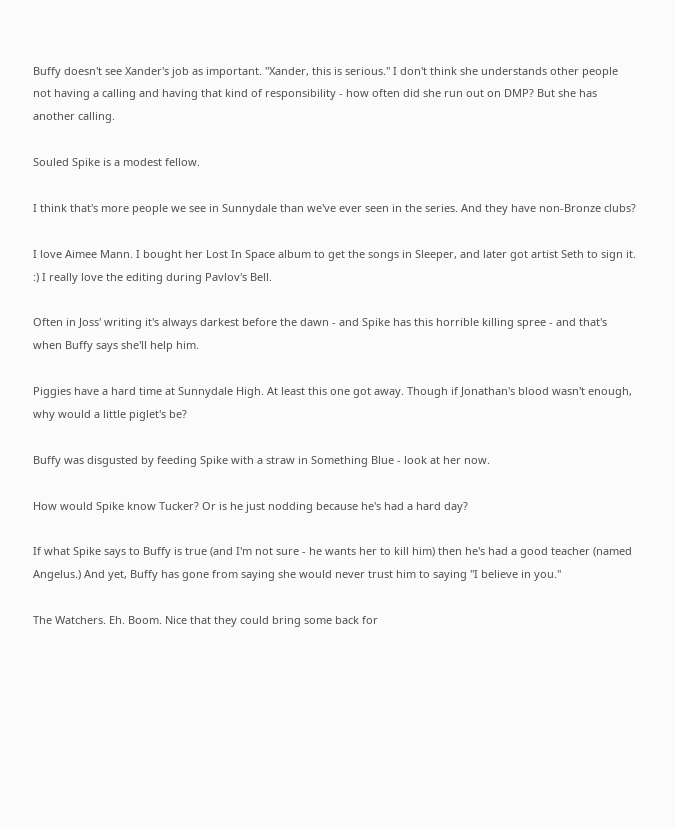Buffy doesn't see Xander's job as important. "Xander, this is serious." I don't think she understands other people not having a calling and having that kind of responsibility - how often did she run out on DMP? But she has another calling.

Souled Spike is a modest fellow.

I think that's more people we see in Sunnydale than we've ever seen in the series. And they have non-Bronze clubs?

I love Aimee Mann. I bought her Lost In Space album to get the songs in Sleeper, and later got artist Seth to sign it. :) I really love the editing during Pavlov's Bell.

Often in Joss' writing it's always darkest before the dawn - and Spike has this horrible killing spree - and that's when Buffy says she'll help him.

Piggies have a hard time at Sunnydale High. At least this one got away. Though if Jonathan's blood wasn't enough, why would a little piglet's be?

Buffy was disgusted by feeding Spike with a straw in Something Blue - look at her now.

How would Spike know Tucker? Or is he just nodding because he's had a hard day?

If what Spike says to Buffy is true (and I'm not sure - he wants her to kill him) then he's had a good teacher (named Angelus.) And yet, Buffy has gone from saying she would never trust him to saying "I believe in you."

The Watchers. Eh. Boom. Nice that they could bring some back for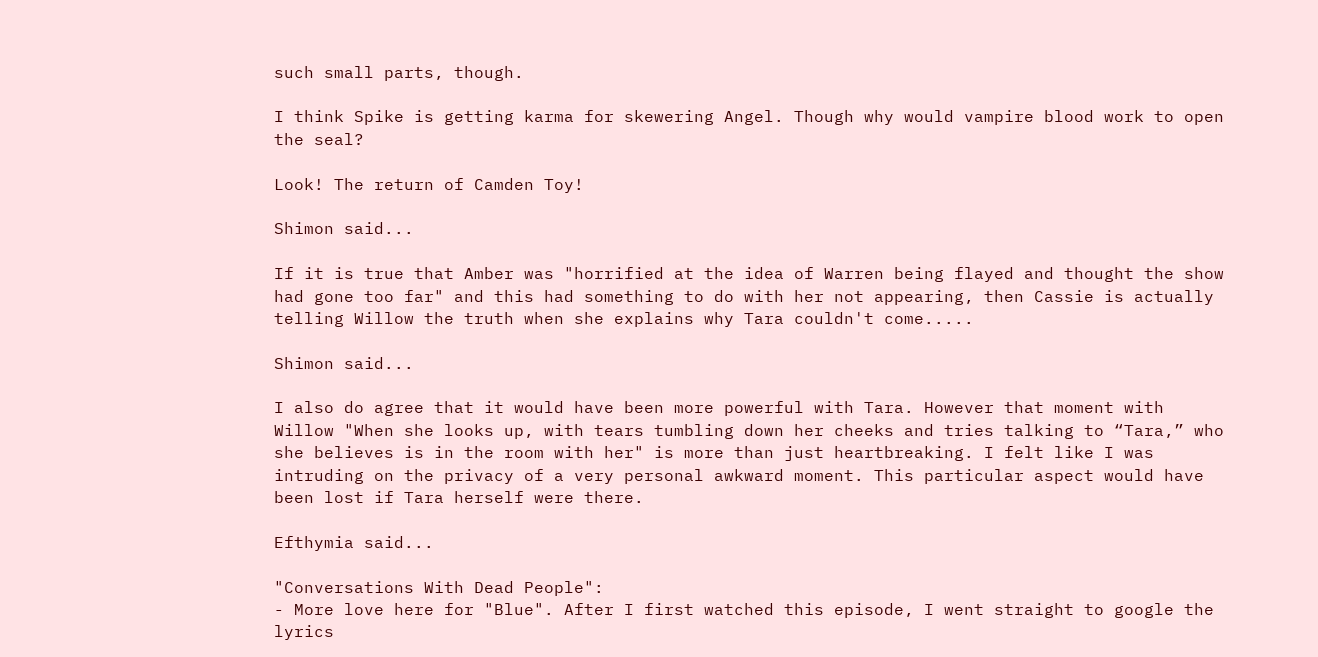such small parts, though.

I think Spike is getting karma for skewering Angel. Though why would vampire blood work to open the seal?

Look! The return of Camden Toy!

Shimon said...

If it is true that Amber was "horrified at the idea of Warren being flayed and thought the show had gone too far" and this had something to do with her not appearing, then Cassie is actually telling Willow the truth when she explains why Tara couldn't come.....

Shimon said...

I also do agree that it would have been more powerful with Tara. However that moment with Willow "When she looks up, with tears tumbling down her cheeks and tries talking to “Tara,” who she believes is in the room with her" is more than just heartbreaking. I felt like I was intruding on the privacy of a very personal awkward moment. This particular aspect would have been lost if Tara herself were there.

Efthymia said...

"Conversations With Dead People":
- More love here for "Blue". After I first watched this episode, I went straight to google the lyrics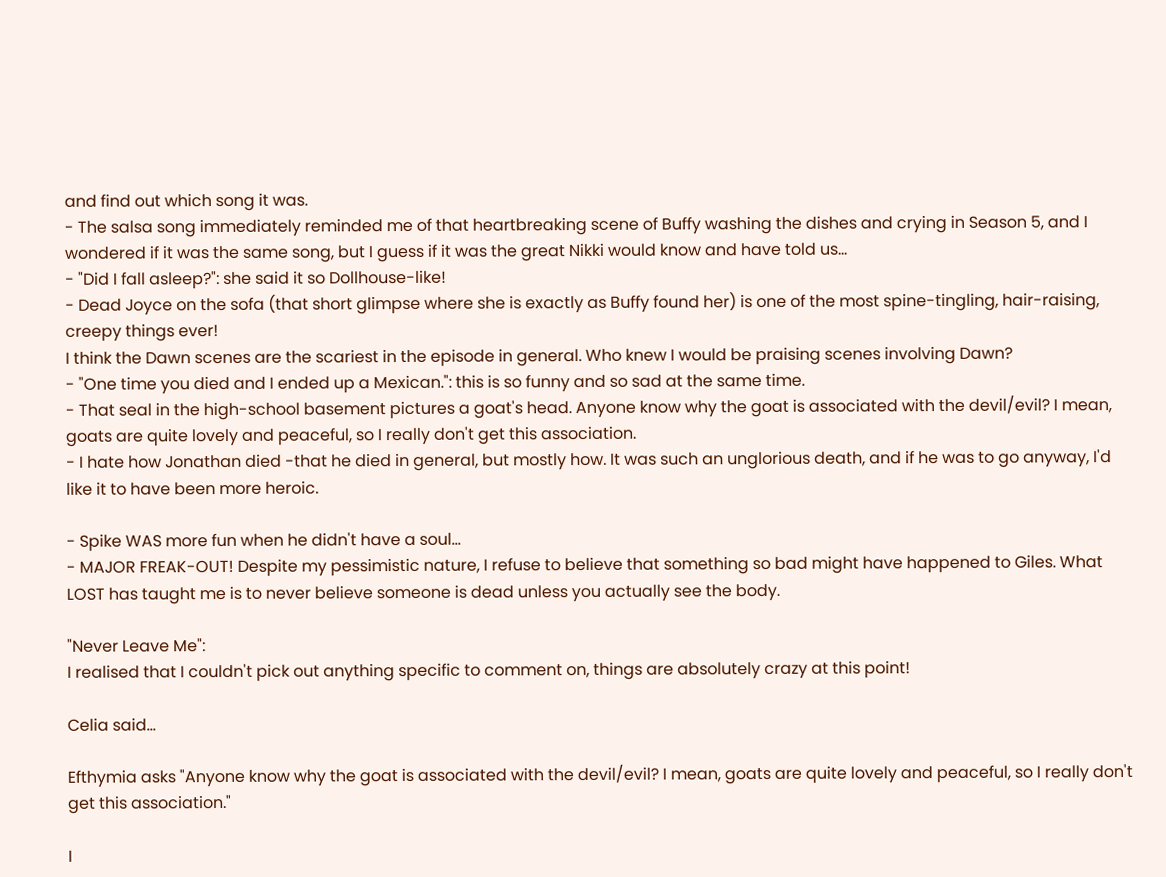and find out which song it was.
- The salsa song immediately reminded me of that heartbreaking scene of Buffy washing the dishes and crying in Season 5, and I wondered if it was the same song, but I guess if it was the great Nikki would know and have told us...
- "Did I fall asleep?": she said it so Dollhouse-like!
- Dead Joyce on the sofa (that short glimpse where she is exactly as Buffy found her) is one of the most spine-tingling, hair-raising, creepy things ever!
I think the Dawn scenes are the scariest in the episode in general. Who knew I would be praising scenes involving Dawn?
- "One time you died and I ended up a Mexican.": this is so funny and so sad at the same time.
- That seal in the high-school basement pictures a goat's head. Anyone know why the goat is associated with the devil/evil? I mean, goats are quite lovely and peaceful, so I really don't get this association.
- I hate how Jonathan died -that he died in general, but mostly how. It was such an unglorious death, and if he was to go anyway, I'd like it to have been more heroic.

- Spike WAS more fun when he didn't have a soul...
- MAJOR FREAK-OUT! Despite my pessimistic nature, I refuse to believe that something so bad might have happened to Giles. What LOST has taught me is to never believe someone is dead unless you actually see the body.

"Never Leave Me":
I realised that I couldn't pick out anything specific to comment on, things are absolutely crazy at this point!

Celia said...

Efthymia asks "Anyone know why the goat is associated with the devil/evil? I mean, goats are quite lovely and peaceful, so I really don't get this association."

I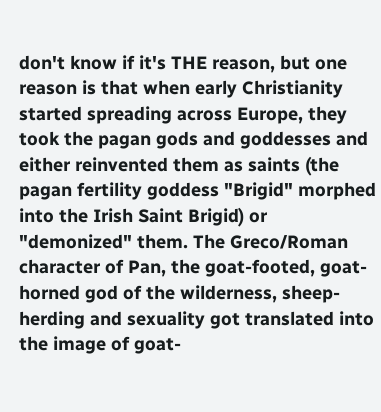don't know if it's THE reason, but one reason is that when early Christianity started spreading across Europe, they took the pagan gods and goddesses and either reinvented them as saints (the pagan fertility goddess "Brigid" morphed into the Irish Saint Brigid) or "demonized" them. The Greco/Roman character of Pan, the goat-footed, goat-horned god of the wilderness, sheep-herding and sexuality got translated into the image of goat-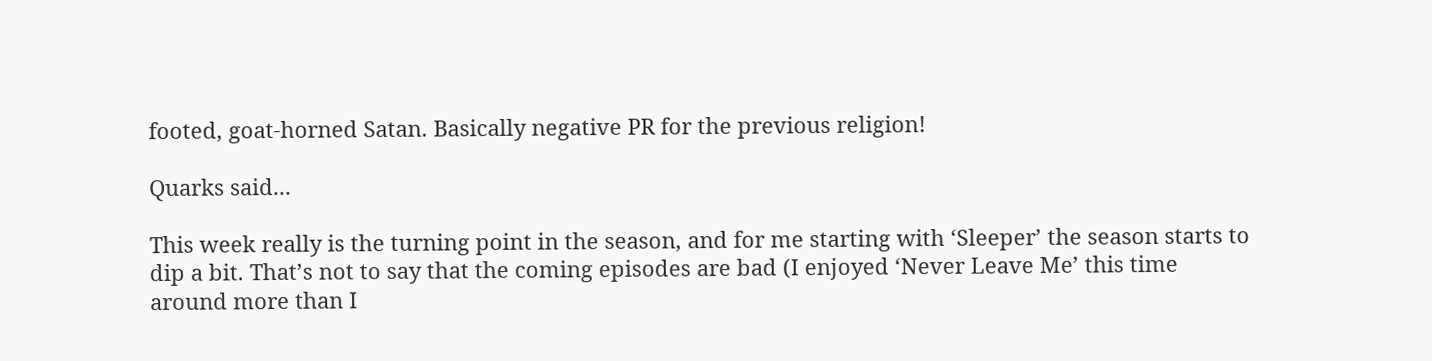footed, goat-horned Satan. Basically negative PR for the previous religion!

Quarks said...

This week really is the turning point in the season, and for me starting with ‘Sleeper’ the season starts to dip a bit. That’s not to say that the coming episodes are bad (I enjoyed ‘Never Leave Me’ this time around more than I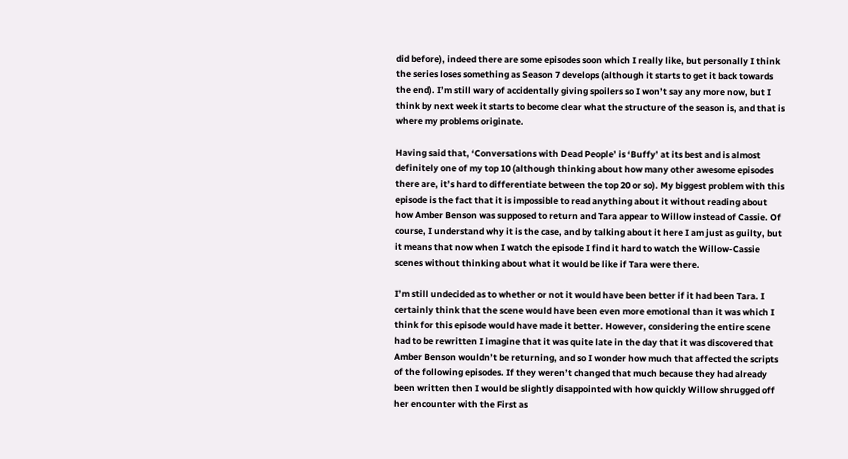did before), indeed there are some episodes soon which I really like, but personally I think the series loses something as Season 7 develops (although it starts to get it back towards the end). I’m still wary of accidentally giving spoilers so I won’t say any more now, but I think by next week it starts to become clear what the structure of the season is, and that is where my problems originate.

Having said that, ‘Conversations with Dead People’ is ‘Buffy’ at its best and is almost definitely one of my top 10 (although thinking about how many other awesome episodes there are, it’s hard to differentiate between the top 20 or so). My biggest problem with this episode is the fact that it is impossible to read anything about it without reading about how Amber Benson was supposed to return and Tara appear to Willow instead of Cassie. Of course, I understand why it is the case, and by talking about it here I am just as guilty, but it means that now when I watch the episode I find it hard to watch the Willow-Cassie scenes without thinking about what it would be like if Tara were there.

I’m still undecided as to whether or not it would have been better if it had been Tara. I certainly think that the scene would have been even more emotional than it was which I think for this episode would have made it better. However, considering the entire scene had to be rewritten I imagine that it was quite late in the day that it was discovered that Amber Benson wouldn’t be returning, and so I wonder how much that affected the scripts of the following episodes. If they weren’t changed that much because they had already been written then I would be slightly disappointed with how quickly Willow shrugged off her encounter with the First as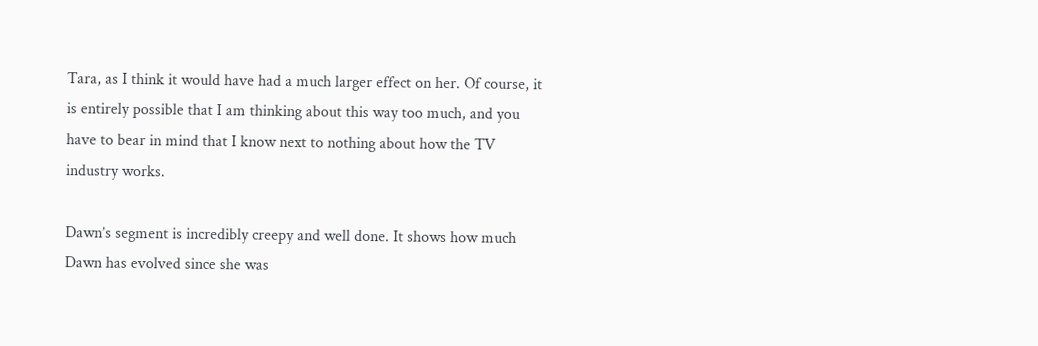Tara, as I think it would have had a much larger effect on her. Of course, it is entirely possible that I am thinking about this way too much, and you have to bear in mind that I know next to nothing about how the TV industry works.

Dawn’s segment is incredibly creepy and well done. It shows how much Dawn has evolved since she was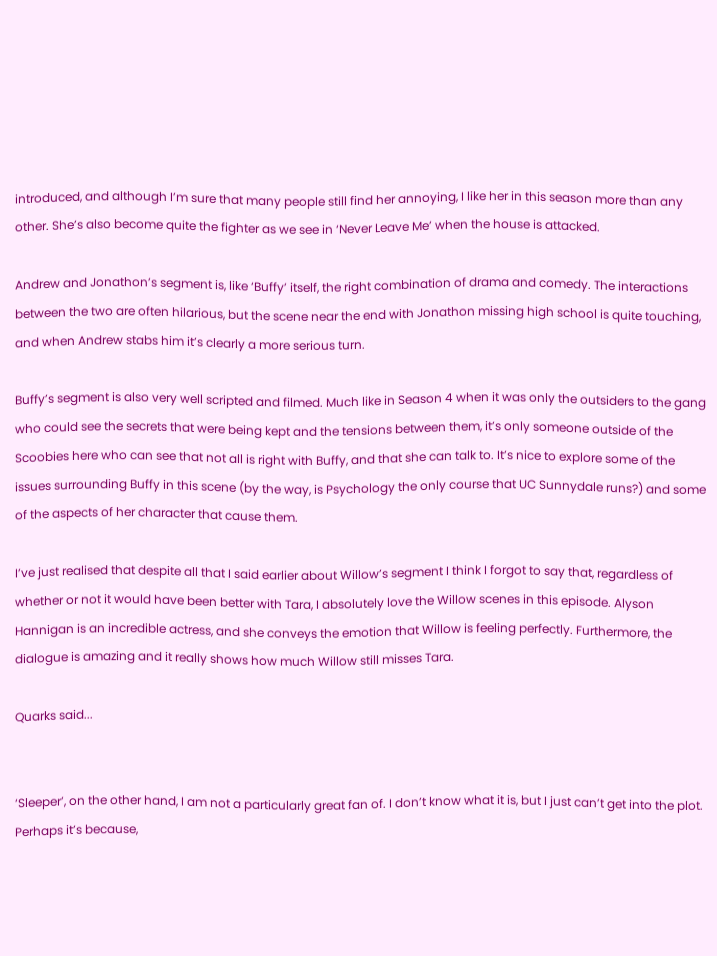introduced, and although I’m sure that many people still find her annoying, I like her in this season more than any other. She’s also become quite the fighter as we see in ‘Never Leave Me’ when the house is attacked.

Andrew and Jonathon’s segment is, like ‘Buffy’ itself, the right combination of drama and comedy. The interactions between the two are often hilarious, but the scene near the end with Jonathon missing high school is quite touching, and when Andrew stabs him it’s clearly a more serious turn.

Buffy’s segment is also very well scripted and filmed. Much like in Season 4 when it was only the outsiders to the gang who could see the secrets that were being kept and the tensions between them, it’s only someone outside of the Scoobies here who can see that not all is right with Buffy, and that she can talk to. It’s nice to explore some of the issues surrounding Buffy in this scene (by the way, is Psychology the only course that UC Sunnydale runs?) and some of the aspects of her character that cause them.

I’ve just realised that despite all that I said earlier about Willow’s segment I think I forgot to say that, regardless of whether or not it would have been better with Tara, I absolutely love the Willow scenes in this episode. Alyson Hannigan is an incredible actress, and she conveys the emotion that Willow is feeling perfectly. Furthermore, the dialogue is amazing and it really shows how much Willow still misses Tara.

Quarks said...


‘Sleeper’, on the other hand, I am not a particularly great fan of. I don’t know what it is, but I just can’t get into the plot. Perhaps it’s because,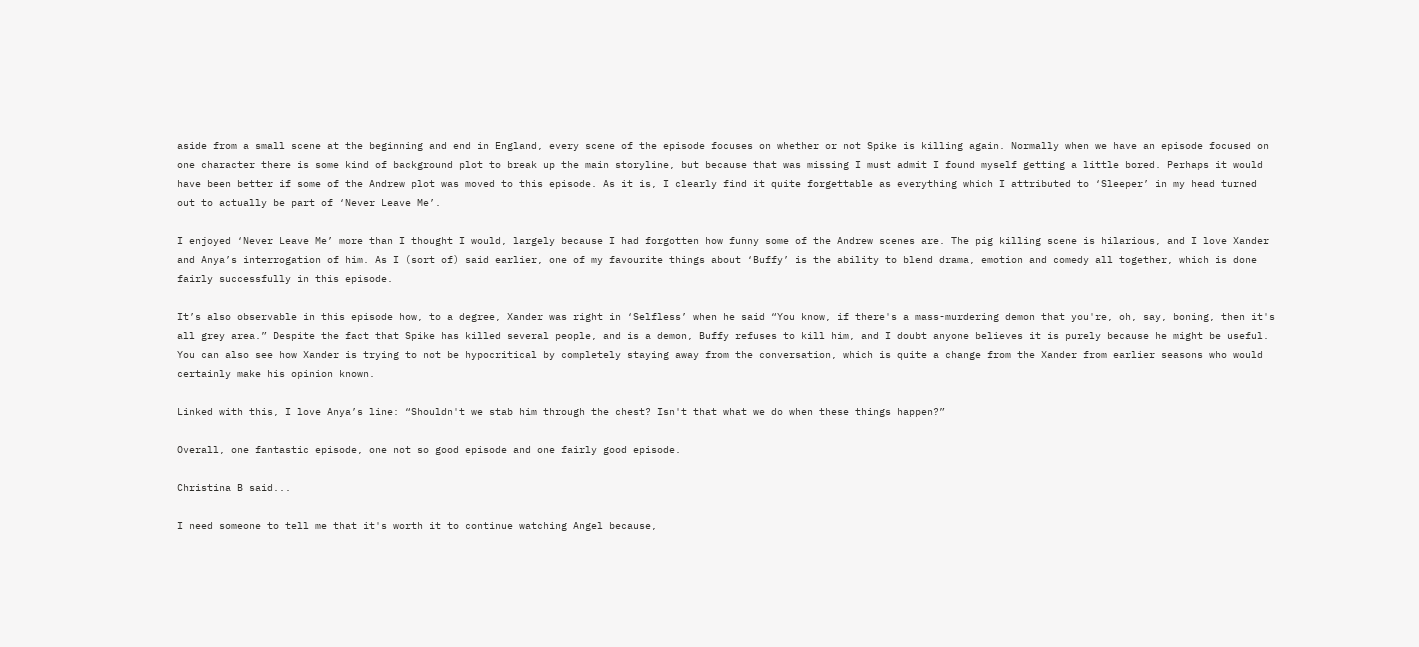aside from a small scene at the beginning and end in England, every scene of the episode focuses on whether or not Spike is killing again. Normally when we have an episode focused on one character there is some kind of background plot to break up the main storyline, but because that was missing I must admit I found myself getting a little bored. Perhaps it would have been better if some of the Andrew plot was moved to this episode. As it is, I clearly find it quite forgettable as everything which I attributed to ‘Sleeper’ in my head turned out to actually be part of ‘Never Leave Me’.

I enjoyed ‘Never Leave Me’ more than I thought I would, largely because I had forgotten how funny some of the Andrew scenes are. The pig killing scene is hilarious, and I love Xander and Anya’s interrogation of him. As I (sort of) said earlier, one of my favourite things about ‘Buffy’ is the ability to blend drama, emotion and comedy all together, which is done fairly successfully in this episode.

It’s also observable in this episode how, to a degree, Xander was right in ‘Selfless’ when he said “You know, if there's a mass-murdering demon that you're, oh, say, boning, then it's all grey area.” Despite the fact that Spike has killed several people, and is a demon, Buffy refuses to kill him, and I doubt anyone believes it is purely because he might be useful. You can also see how Xander is trying to not be hypocritical by completely staying away from the conversation, which is quite a change from the Xander from earlier seasons who would certainly make his opinion known.

Linked with this, I love Anya’s line: “Shouldn't we stab him through the chest? Isn't that what we do when these things happen?”

Overall, one fantastic episode, one not so good episode and one fairly good episode.

Christina B said...

I need someone to tell me that it's worth it to continue watching Angel because,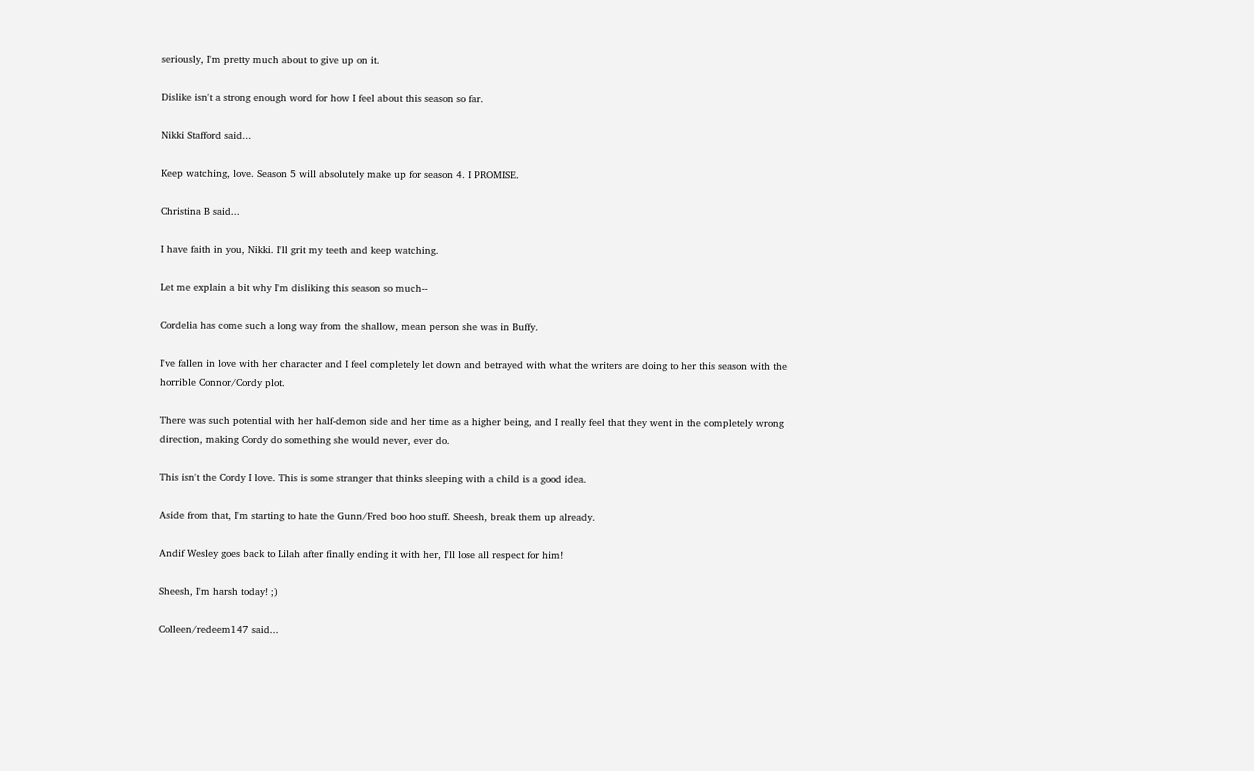seriously, I'm pretty much about to give up on it.

Dislike isn't a strong enough word for how I feel about this season so far.

Nikki Stafford said...

Keep watching, love. Season 5 will absolutely make up for season 4. I PROMISE.

Christina B said...

I have faith in you, Nikki. I'll grit my teeth and keep watching.

Let me explain a bit why I'm disliking this season so much--

Cordelia has come such a long way from the shallow, mean person she was in Buffy.

I've fallen in love with her character and I feel completely let down and betrayed with what the writers are doing to her this season with the horrible Connor/Cordy plot.

There was such potential with her half-demon side and her time as a higher being, and I really feel that they went in the completely wrong direction, making Cordy do something she would never, ever do.

This isn't the Cordy I love. This is some stranger that thinks sleeping with a child is a good idea.

Aside from that, I'm starting to hate the Gunn/Fred boo hoo stuff. Sheesh, break them up already.

Andif Wesley goes back to Lilah after finally ending it with her, I'll lose all respect for him!

Sheesh, I'm harsh today! ;)

Colleen/redeem147 said...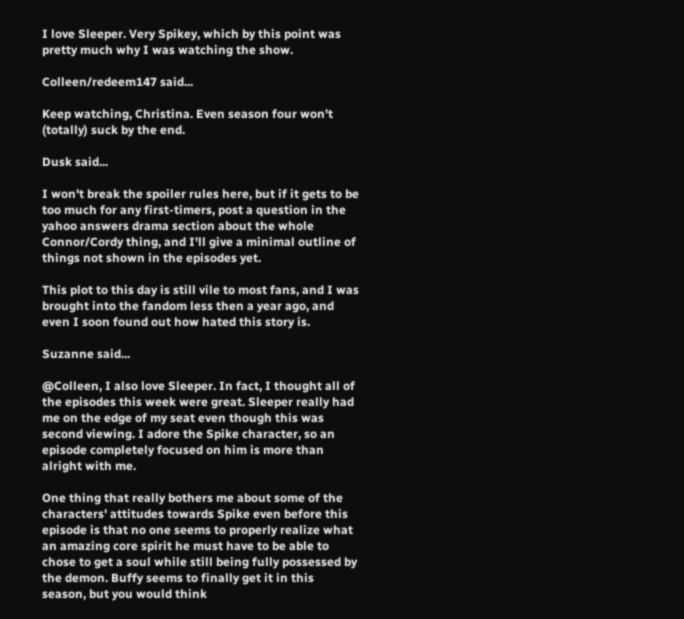I love Sleeper. Very Spikey, which by this point was pretty much why I was watching the show.

Colleen/redeem147 said...

Keep watching, Christina. Even season four won't (totally) suck by the end.

Dusk said...

I won't break the spoiler rules here, but if it gets to be too much for any first-timers, post a question in the yahoo answers drama section about the whole Connor/Cordy thing, and I'll give a minimal outline of things not shown in the episodes yet.

This plot to this day is still vile to most fans, and I was brought into the fandom less then a year ago, and even I soon found out how hated this story is.

Suzanne said...

@Colleen, I also love Sleeper. In fact, I thought all of the episodes this week were great. Sleeper really had me on the edge of my seat even though this was second viewing. I adore the Spike character, so an episode completely focused on him is more than alright with me.

One thing that really bothers me about some of the characters' attitudes towards Spike even before this episode is that no one seems to properly realize what an amazing core spirit he must have to be able to chose to get a soul while still being fully possessed by the demon. Buffy seems to finally get it in this season, but you would think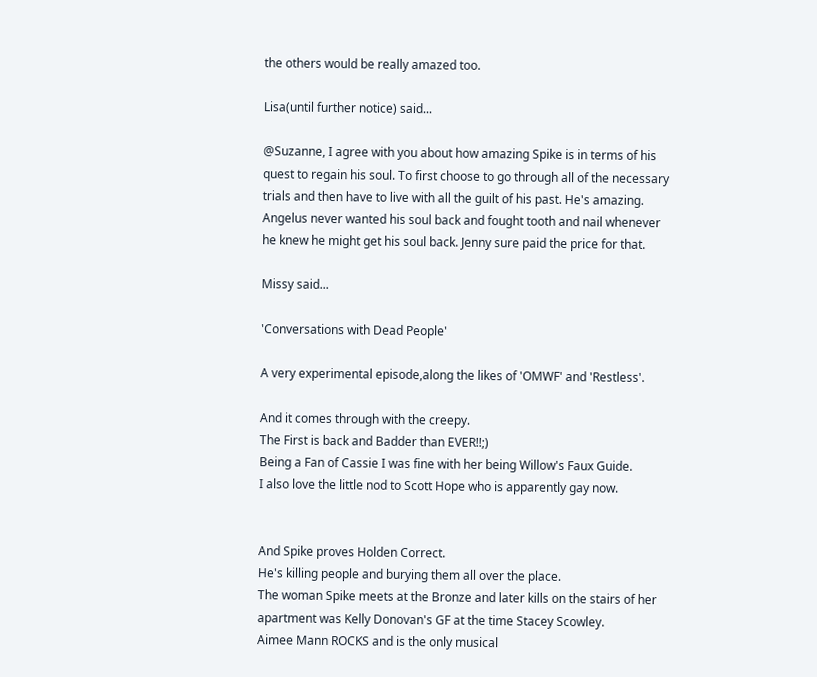the others would be really amazed too.

Lisa(until further notice) said...

@Suzanne, I agree with you about how amazing Spike is in terms of his quest to regain his soul. To first choose to go through all of the necessary trials and then have to live with all the guilt of his past. He's amazing. Angelus never wanted his soul back and fought tooth and nail whenever he knew he might get his soul back. Jenny sure paid the price for that.

Missy said...

'Conversations with Dead People'

A very experimental episode,along the likes of 'OMWF' and 'Restless'.

And it comes through with the creepy.
The First is back and Badder than EVER!!;)
Being a Fan of Cassie I was fine with her being Willow's Faux Guide.
I also love the little nod to Scott Hope who is apparently gay now.


And Spike proves Holden Correct.
He's killing people and burying them all over the place.
The woman Spike meets at the Bronze and later kills on the stairs of her apartment was Kelly Donovan's GF at the time Stacey Scowley.
Aimee Mann ROCKS and is the only musical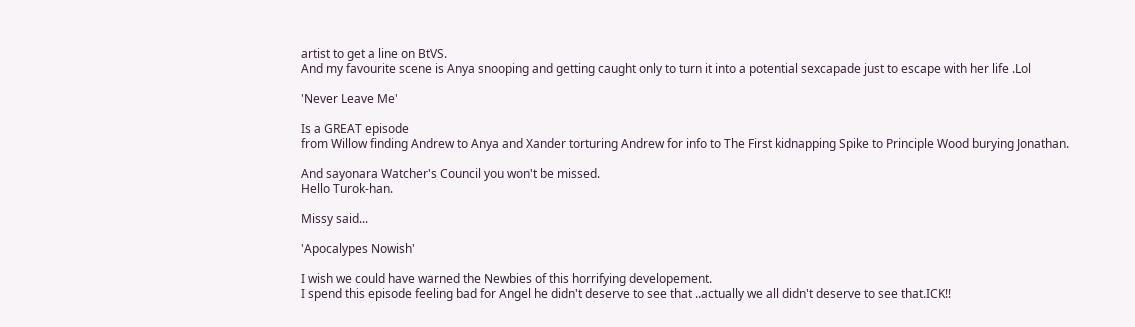artist to get a line on BtVS.
And my favourite scene is Anya snooping and getting caught only to turn it into a potential sexcapade just to escape with her life .Lol

'Never Leave Me'

Is a GREAT episode
from Willow finding Andrew to Anya and Xander torturing Andrew for info to The First kidnapping Spike to Principle Wood burying Jonathan.

And sayonara Watcher's Council you won't be missed.
Hello Turok-han.

Missy said...

'Apocalypes Nowish'

I wish we could have warned the Newbies of this horrifying developement.
I spend this episode feeling bad for Angel he didn't deserve to see that ..actually we all didn't deserve to see that.ICK!!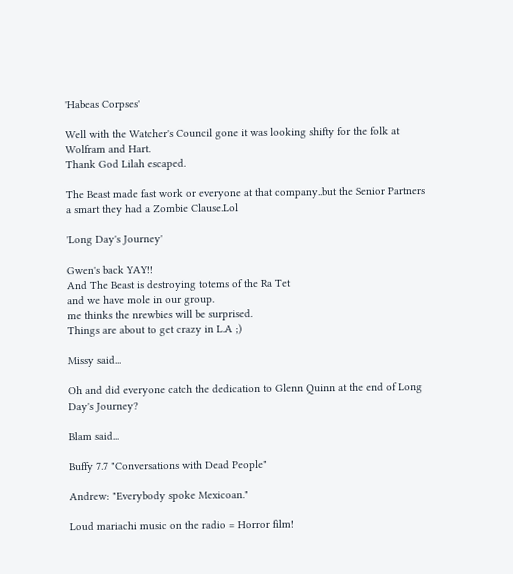'Habeas Corpses'

Well with the Watcher's Council gone it was looking shifty for the folk at Wolfram and Hart.
Thank God Lilah escaped.

The Beast made fast work or everyone at that company..but the Senior Partners a smart they had a Zombie Clause.Lol

'Long Day's Journey'

Gwen's back YAY!!
And The Beast is destroying totems of the Ra Tet
and we have mole in our group.
me thinks the nrewbies will be surprised.
Things are about to get crazy in L.A ;)

Missy said...

Oh and did everyone catch the dedication to Glenn Quinn at the end of Long Day's Journey?

Blam said...

Buffy 7.7 "Conversations with Dead People"

Andrew: "Everybody spoke Mexicoan."

Loud mariachi music on the radio = Horror film!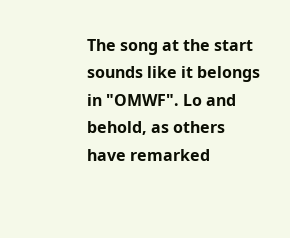The song at the start sounds like it belongs in "OMWF". Lo and behold, as others have remarked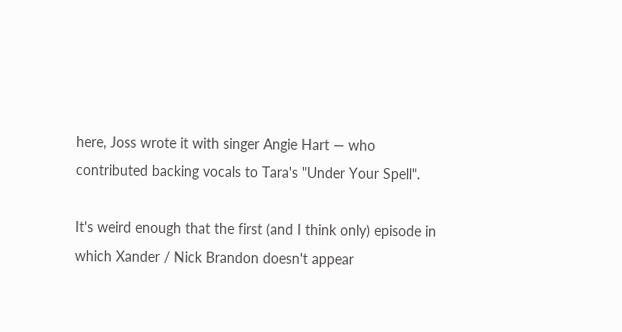here, Joss wrote it with singer Angie Hart — who contributed backing vocals to Tara's "Under Your Spell".

It's weird enough that the first (and I think only) episode in which Xander / Nick Brandon doesn't appear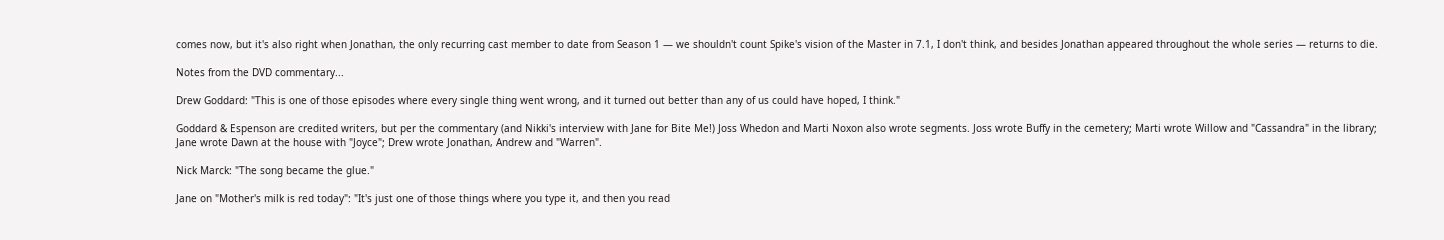comes now, but it's also right when Jonathan, the only recurring cast member to date from Season 1 — we shouldn't count Spike's vision of the Master in 7.1, I don't think, and besides Jonathan appeared throughout the whole series — returns to die.

Notes from the DVD commentary...

Drew Goddard: "This is one of those episodes where every single thing went wrong, and it turned out better than any of us could have hoped, I think."

Goddard & Espenson are credited writers, but per the commentary (and Nikki's interview with Jane for Bite Me!) Joss Whedon and Marti Noxon also wrote segments. Joss wrote Buffy in the cemetery; Marti wrote Willow and "Cassandra" in the library; Jane wrote Dawn at the house with "Joyce"; Drew wrote Jonathan, Andrew and "Warren".

Nick Marck: "The song became the glue."

Jane on "Mother's milk is red today": "It's just one of those things where you type it, and then you read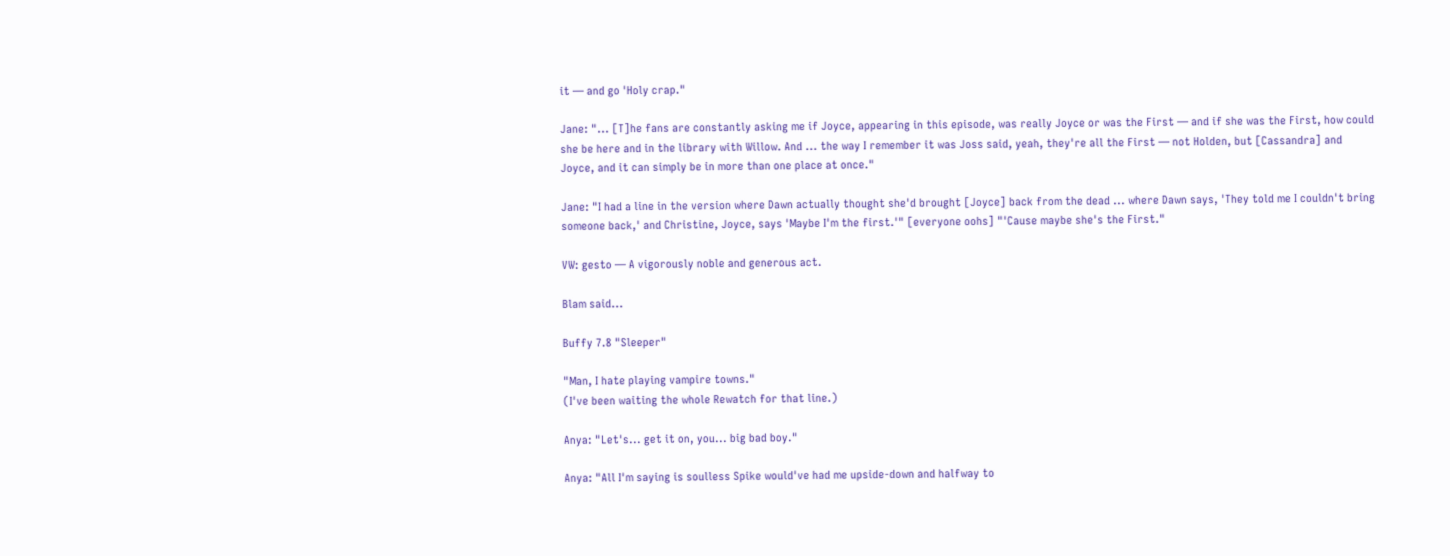it — and go 'Holy crap."

Jane: "... [T]he fans are constantly asking me if Joyce, appearing in this episode, was really Joyce or was the First — and if she was the First, how could she be here and in the library with Willow. And ... the way I remember it was Joss said, yeah, they're all the First — not Holden, but [Cassandra] and Joyce, and it can simply be in more than one place at once."

Jane: "I had a line in the version where Dawn actually thought she'd brought [Joyce] back from the dead ... where Dawn says, 'They told me I couldn't bring someone back,' and Christine, Joyce, says 'Maybe I'm the first.'" [everyone oohs] "'Cause maybe she's the First."

VW: gesto — A vigorously noble and generous act.

Blam said...

Buffy 7.8 "Sleeper"

"Man, I hate playing vampire towns."
(I've been waiting the whole Rewatch for that line.)

Anya: "Let's... get it on, you... big bad boy."

Anya: "All I'm saying is soulless Spike would've had me upside-down and halfway to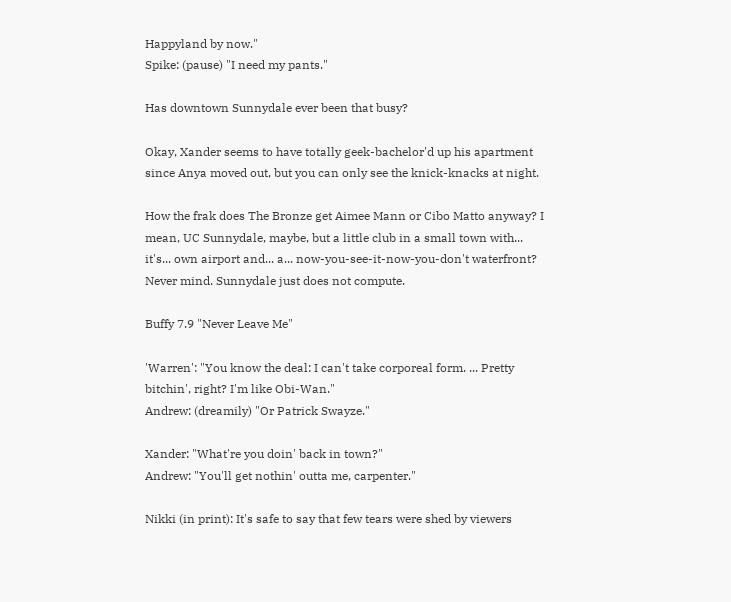Happyland by now."
Spike: (pause) "I need my pants."

Has downtown Sunnydale ever been that busy?

Okay, Xander seems to have totally geek-bachelor'd up his apartment since Anya moved out, but you can only see the knick-knacks at night.

How the frak does The Bronze get Aimee Mann or Cibo Matto anyway? I mean, UC Sunnydale, maybe, but a little club in a small town with... it's... own airport and... a... now-you-see-it-now-you-don't waterfront? Never mind. Sunnydale just does not compute.

Buffy 7.9 "Never Leave Me"

'Warren': "You know the deal: I can't take corporeal form. ... Pretty bitchin', right? I'm like Obi-Wan."
Andrew: (dreamily) "Or Patrick Swayze."

Xander: "What're you doin' back in town?"
Andrew: "You'll get nothin' outta me, carpenter."

Nikki (in print): It's safe to say that few tears were shed by viewers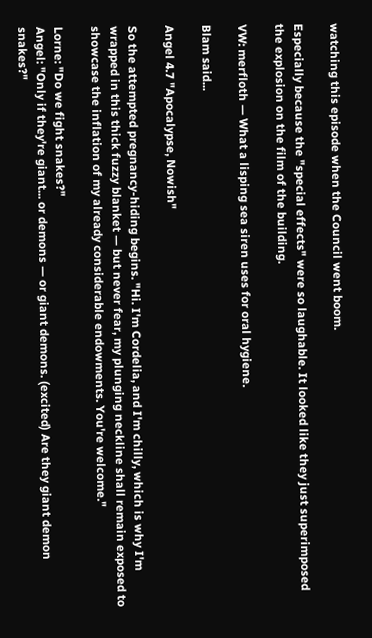watching this episode when the Council went boom.

Especially because the "special effects" were so laughable. It looked like they just superimposed the explosion on the film of the building.

VW: merfloth — What a lisping sea siren uses for oral hygiene.

Blam said...

Angel 4.7 "Apocalypse, Nowish"

So the attempted pregnancy-hiding begins. "Hi. I'm Cordelia, and I'm chilly, which is why I'm wrapped in this thick fuzzy blanket — but never fear, my plunging neckline shall remain exposed to showcase the inflation of my already considerable endowments. You're welcome."

Lorne: "Do we fight snakes?"
Angel: "Only if they're giant... or demons — or giant demons. (excited) Are they giant demon snakes?"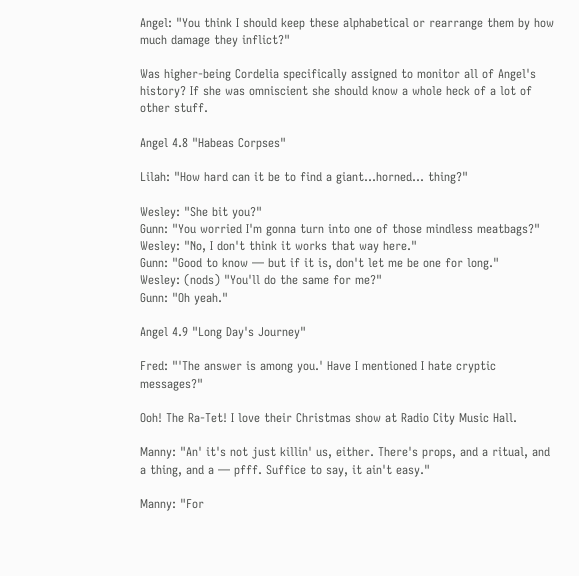Angel: "You think I should keep these alphabetical or rearrange them by how much damage they inflict?"

Was higher-being Cordelia specifically assigned to monitor all of Angel's history? If she was omniscient she should know a whole heck of a lot of other stuff.

Angel 4.8 "Habeas Corpses"

Lilah: "How hard can it be to find a giant...horned... thing?"

Wesley: "She bit you?"
Gunn: "You worried I'm gonna turn into one of those mindless meatbags?"
Wesley: "No, I don't think it works that way here."
Gunn: "Good to know — but if it is, don't let me be one for long."
Wesley: (nods) "You'll do the same for me?"
Gunn: "Oh yeah."

Angel 4.9 "Long Day's Journey"

Fred: "'The answer is among you.' Have I mentioned I hate cryptic messages?"

Ooh! The Ra-Tet! I love their Christmas show at Radio City Music Hall.

Manny: "An' it's not just killin' us, either. There's props, and a ritual, and a thing, and a — pfff. Suffice to say, it ain't easy."

Manny: "For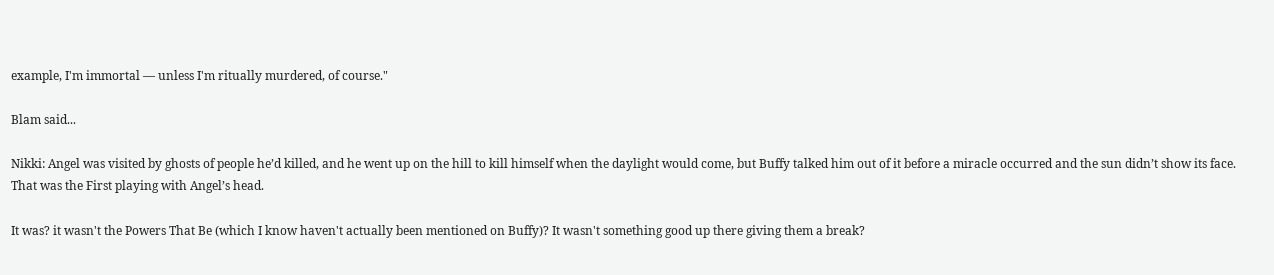example, I'm immortal — unless I'm ritually murdered, of course."

Blam said...

Nikki: Angel was visited by ghosts of people he’d killed, and he went up on the hill to kill himself when the daylight would come, but Buffy talked him out of it before a miracle occurred and the sun didn’t show its face. That was the First playing with Angel’s head.

It was? it wasn't the Powers That Be (which I know haven't actually been mentioned on Buffy)? It wasn't something good up there giving them a break?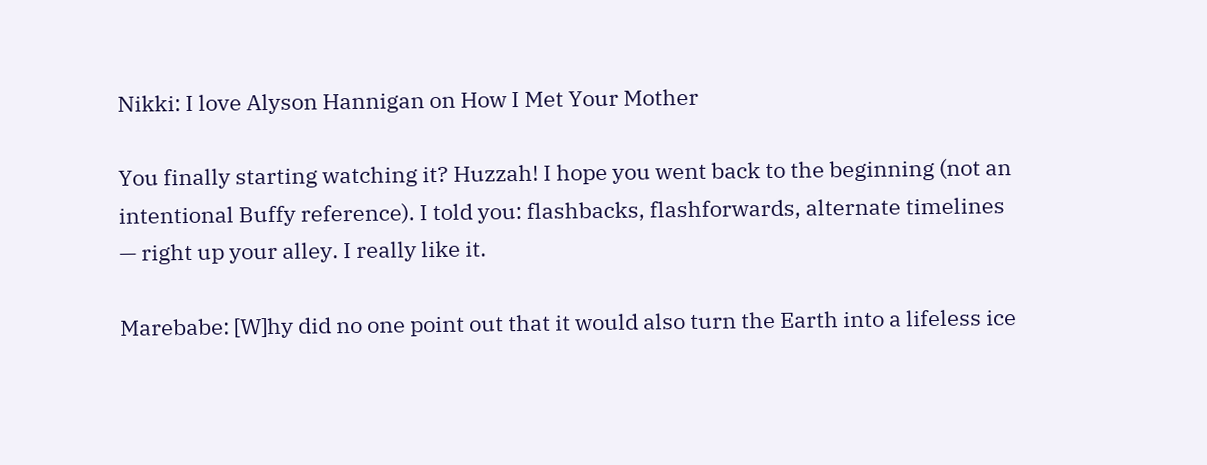Nikki: I love Alyson Hannigan on How I Met Your Mother

You finally starting watching it? Huzzah! I hope you went back to the beginning (not an intentional Buffy reference). I told you: flashbacks, flashforwards, alternate timelines — right up your alley. I really like it.

Marebabe: [W]hy did no one point out that it would also turn the Earth into a lifeless ice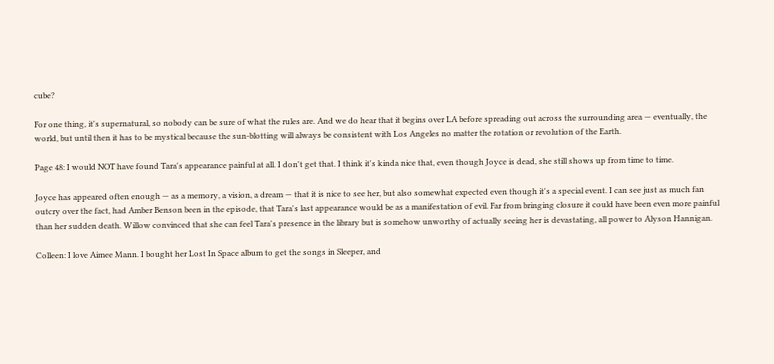cube?

For one thing, it's supernatural, so nobody can be sure of what the rules are. And we do hear that it begins over LA before spreading out across the surrounding area — eventually, the world, but until then it has to be mystical because the sun-blotting will always be consistent with Los Angeles no matter the rotation or revolution of the Earth.

Page 48: I would NOT have found Tara's appearance painful at all. I don't get that. I think it's kinda nice that, even though Joyce is dead, she still shows up from time to time.

Joyce has appeared often enough — as a memory, a vision, a dream — that it is nice to see her, but also somewhat expected even though it's a special event. I can see just as much fan outcry over the fact, had Amber Benson been in the episode, that Tara's last appearance would be as a manifestation of evil. Far from bringing closure it could have been even more painful than her sudden death. Willow convinced that she can feel Tara's presence in the library but is somehow unworthy of actually seeing her is devastating, all power to Alyson Hannigan.

Colleen: I love Aimee Mann. I bought her Lost In Space album to get the songs in Sleeper, and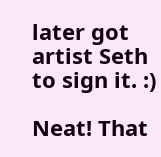later got artist Seth to sign it. :)

Neat! That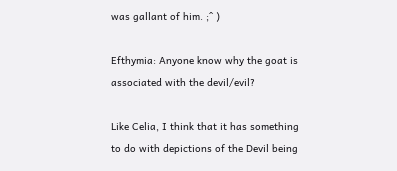was gallant of him. ;^ )

Efthymia: Anyone know why the goat is associated with the devil/evil?

Like Celia, I think that it has something to do with depictions of the Devil being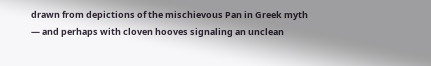drawn from depictions of the mischievous Pan in Greek myth — and perhaps with cloven hooves signaling an unclean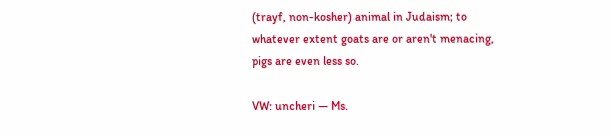(trayf, non-kosher) animal in Judaism; to whatever extent goats are or aren't menacing, pigs are even less so.

VW: uncheri — Ms.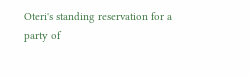Oteri's standing reservation for a party of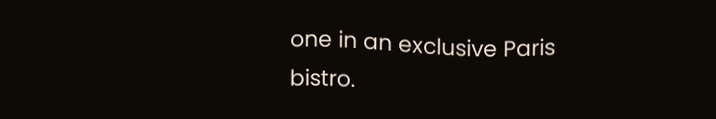one in an exclusive Paris bistro.